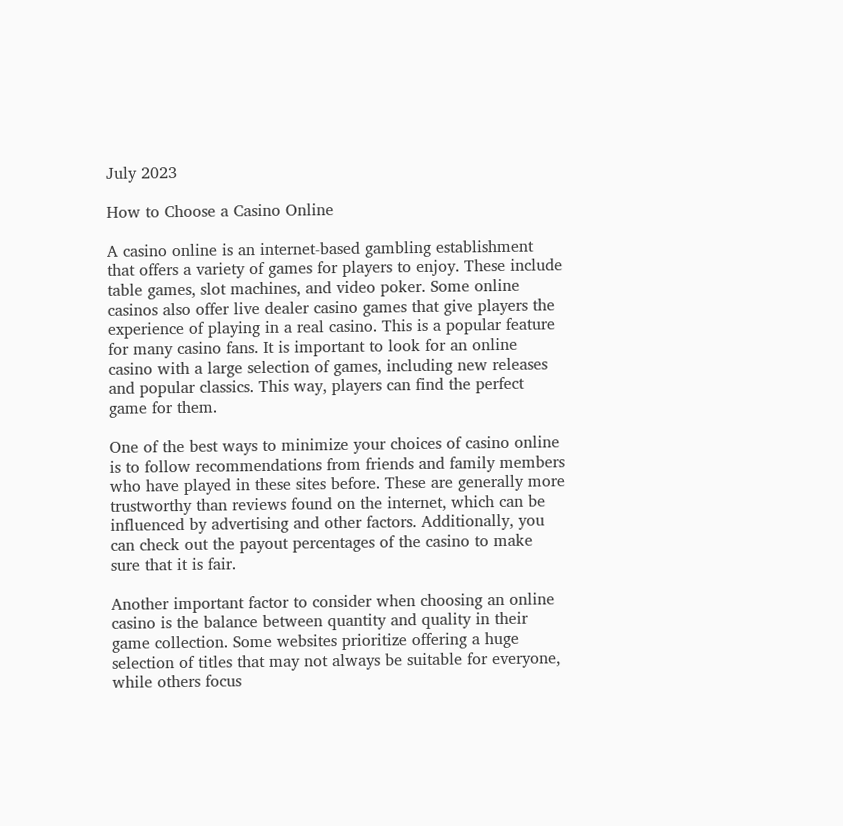July 2023

How to Choose a Casino Online

A casino online is an internet-based gambling establishment that offers a variety of games for players to enjoy. These include table games, slot machines, and video poker. Some online casinos also offer live dealer casino games that give players the experience of playing in a real casino. This is a popular feature for many casino fans. It is important to look for an online casino with a large selection of games, including new releases and popular classics. This way, players can find the perfect game for them.

One of the best ways to minimize your choices of casino online is to follow recommendations from friends and family members who have played in these sites before. These are generally more trustworthy than reviews found on the internet, which can be influenced by advertising and other factors. Additionally, you can check out the payout percentages of the casino to make sure that it is fair.

Another important factor to consider when choosing an online casino is the balance between quantity and quality in their game collection. Some websites prioritize offering a huge selection of titles that may not always be suitable for everyone, while others focus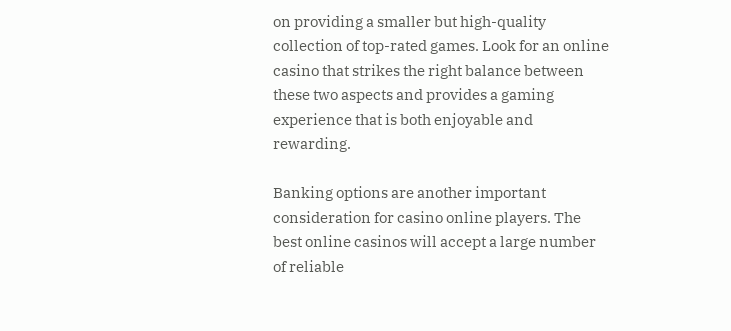on providing a smaller but high-quality collection of top-rated games. Look for an online casino that strikes the right balance between these two aspects and provides a gaming experience that is both enjoyable and rewarding.

Banking options are another important consideration for casino online players. The best online casinos will accept a large number of reliable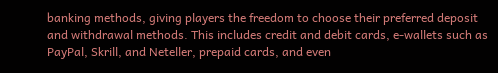banking methods, giving players the freedom to choose their preferred deposit and withdrawal methods. This includes credit and debit cards, e-wallets such as PayPal, Skrill, and Neteller, prepaid cards, and even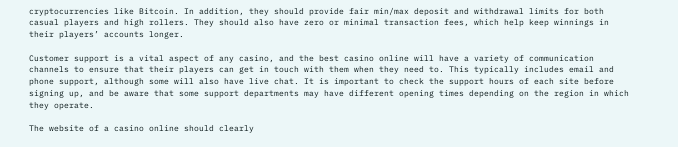cryptocurrencies like Bitcoin. In addition, they should provide fair min/max deposit and withdrawal limits for both casual players and high rollers. They should also have zero or minimal transaction fees, which help keep winnings in their players’ accounts longer.

Customer support is a vital aspect of any casino, and the best casino online will have a variety of communication channels to ensure that their players can get in touch with them when they need to. This typically includes email and phone support, although some will also have live chat. It is important to check the support hours of each site before signing up, and be aware that some support departments may have different opening times depending on the region in which they operate.

The website of a casino online should clearly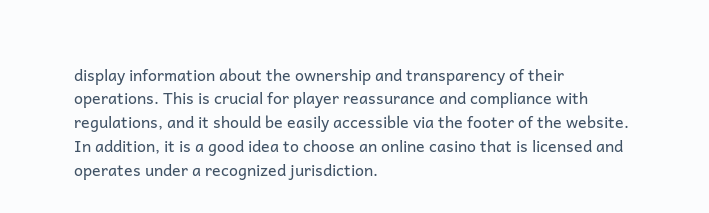display information about the ownership and transparency of their operations. This is crucial for player reassurance and compliance with regulations, and it should be easily accessible via the footer of the website. In addition, it is a good idea to choose an online casino that is licensed and operates under a recognized jurisdiction.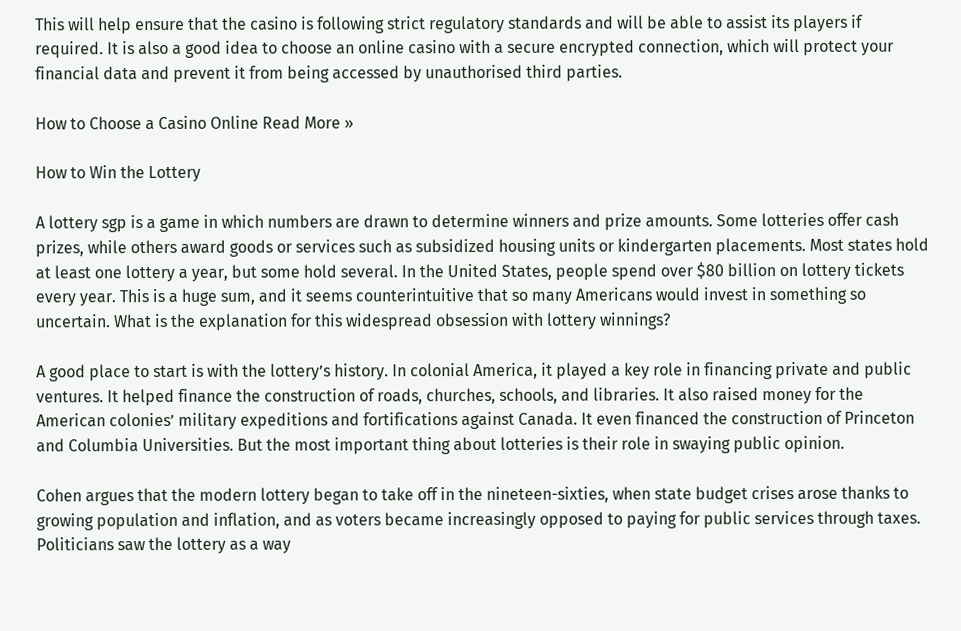This will help ensure that the casino is following strict regulatory standards and will be able to assist its players if required. It is also a good idea to choose an online casino with a secure encrypted connection, which will protect your financial data and prevent it from being accessed by unauthorised third parties.

How to Choose a Casino Online Read More »

How to Win the Lottery

A lottery sgp is a game in which numbers are drawn to determine winners and prize amounts. Some lotteries offer cash prizes, while others award goods or services such as subsidized housing units or kindergarten placements. Most states hold at least one lottery a year, but some hold several. In the United States, people spend over $80 billion on lottery tickets every year. This is a huge sum, and it seems counterintuitive that so many Americans would invest in something so uncertain. What is the explanation for this widespread obsession with lottery winnings?

A good place to start is with the lottery’s history. In colonial America, it played a key role in financing private and public ventures. It helped finance the construction of roads, churches, schools, and libraries. It also raised money for the American colonies’ military expeditions and fortifications against Canada. It even financed the construction of Princeton and Columbia Universities. But the most important thing about lotteries is their role in swaying public opinion.

Cohen argues that the modern lottery began to take off in the nineteen-sixties, when state budget crises arose thanks to growing population and inflation, and as voters became increasingly opposed to paying for public services through taxes. Politicians saw the lottery as a way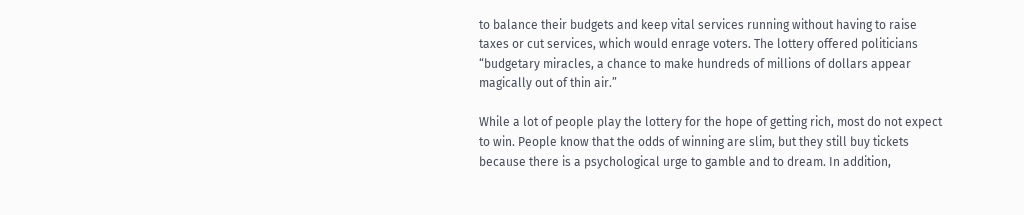to balance their budgets and keep vital services running without having to raise taxes or cut services, which would enrage voters. The lottery offered politicians “budgetary miracles, a chance to make hundreds of millions of dollars appear magically out of thin air.”

While a lot of people play the lottery for the hope of getting rich, most do not expect to win. People know that the odds of winning are slim, but they still buy tickets because there is a psychological urge to gamble and to dream. In addition,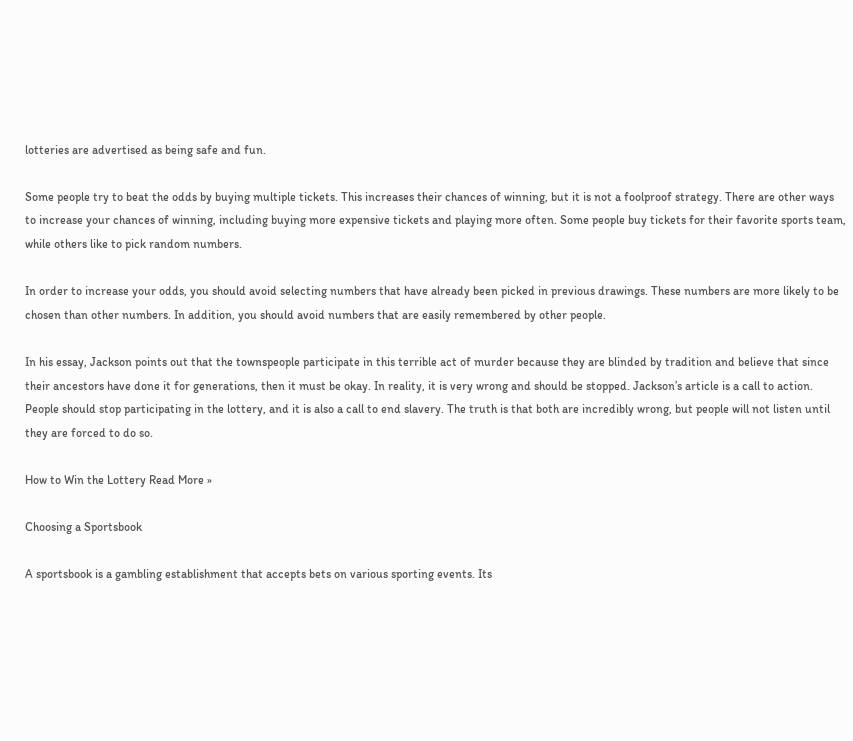lotteries are advertised as being safe and fun.

Some people try to beat the odds by buying multiple tickets. This increases their chances of winning, but it is not a foolproof strategy. There are other ways to increase your chances of winning, including buying more expensive tickets and playing more often. Some people buy tickets for their favorite sports team, while others like to pick random numbers.

In order to increase your odds, you should avoid selecting numbers that have already been picked in previous drawings. These numbers are more likely to be chosen than other numbers. In addition, you should avoid numbers that are easily remembered by other people.

In his essay, Jackson points out that the townspeople participate in this terrible act of murder because they are blinded by tradition and believe that since their ancestors have done it for generations, then it must be okay. In reality, it is very wrong and should be stopped. Jackson’s article is a call to action. People should stop participating in the lottery, and it is also a call to end slavery. The truth is that both are incredibly wrong, but people will not listen until they are forced to do so.

How to Win the Lottery Read More »

Choosing a Sportsbook

A sportsbook is a gambling establishment that accepts bets on various sporting events. Its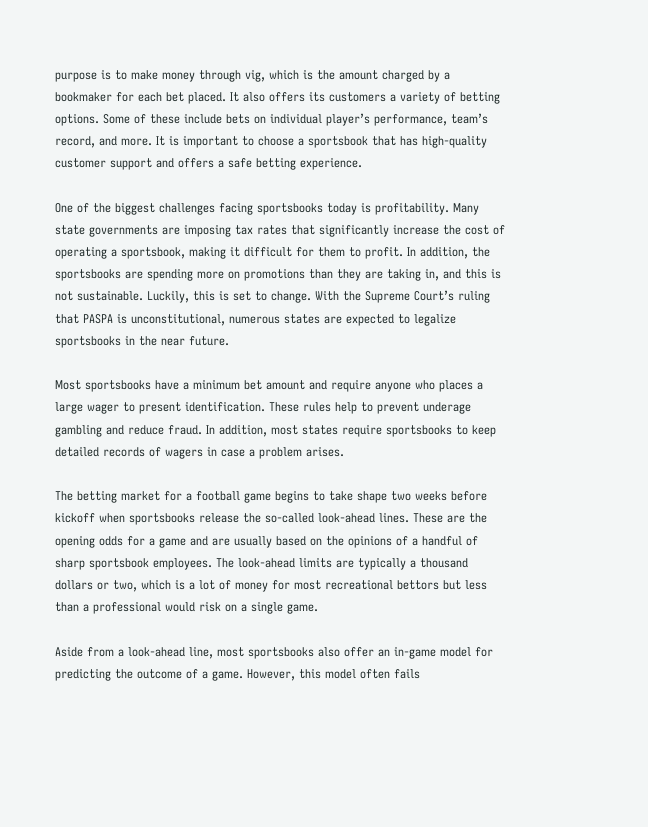purpose is to make money through vig, which is the amount charged by a bookmaker for each bet placed. It also offers its customers a variety of betting options. Some of these include bets on individual player’s performance, team’s record, and more. It is important to choose a sportsbook that has high-quality customer support and offers a safe betting experience.

One of the biggest challenges facing sportsbooks today is profitability. Many state governments are imposing tax rates that significantly increase the cost of operating a sportsbook, making it difficult for them to profit. In addition, the sportsbooks are spending more on promotions than they are taking in, and this is not sustainable. Luckily, this is set to change. With the Supreme Court’s ruling that PASPA is unconstitutional, numerous states are expected to legalize sportsbooks in the near future.

Most sportsbooks have a minimum bet amount and require anyone who places a large wager to present identification. These rules help to prevent underage gambling and reduce fraud. In addition, most states require sportsbooks to keep detailed records of wagers in case a problem arises.

The betting market for a football game begins to take shape two weeks before kickoff when sportsbooks release the so-called look-ahead lines. These are the opening odds for a game and are usually based on the opinions of a handful of sharp sportsbook employees. The look-ahead limits are typically a thousand dollars or two, which is a lot of money for most recreational bettors but less than a professional would risk on a single game.

Aside from a look-ahead line, most sportsbooks also offer an in-game model for predicting the outcome of a game. However, this model often fails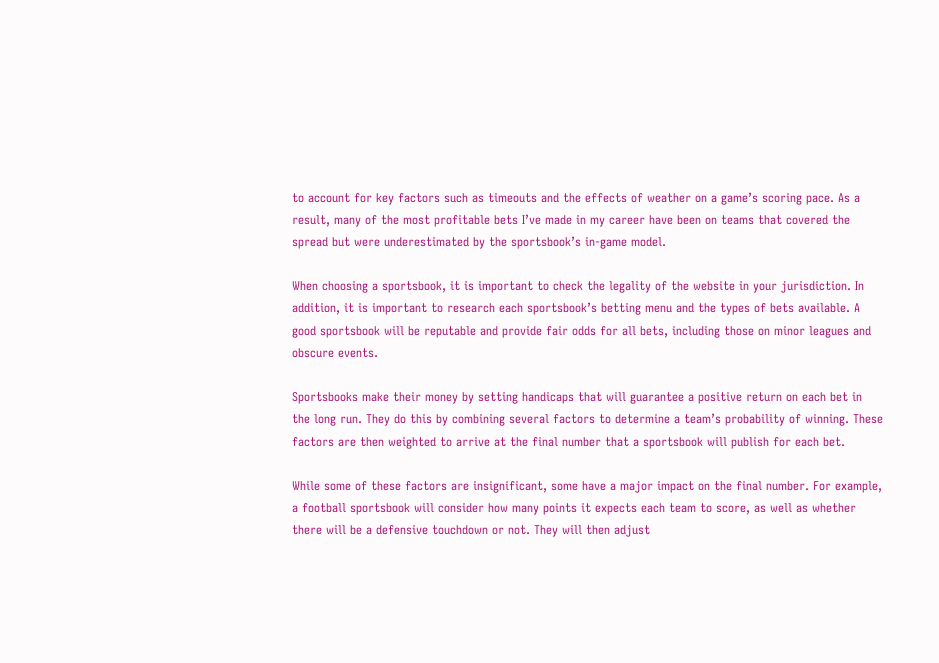to account for key factors such as timeouts and the effects of weather on a game’s scoring pace. As a result, many of the most profitable bets I’ve made in my career have been on teams that covered the spread but were underestimated by the sportsbook’s in-game model.

When choosing a sportsbook, it is important to check the legality of the website in your jurisdiction. In addition, it is important to research each sportsbook’s betting menu and the types of bets available. A good sportsbook will be reputable and provide fair odds for all bets, including those on minor leagues and obscure events.

Sportsbooks make their money by setting handicaps that will guarantee a positive return on each bet in the long run. They do this by combining several factors to determine a team’s probability of winning. These factors are then weighted to arrive at the final number that a sportsbook will publish for each bet.

While some of these factors are insignificant, some have a major impact on the final number. For example, a football sportsbook will consider how many points it expects each team to score, as well as whether there will be a defensive touchdown or not. They will then adjust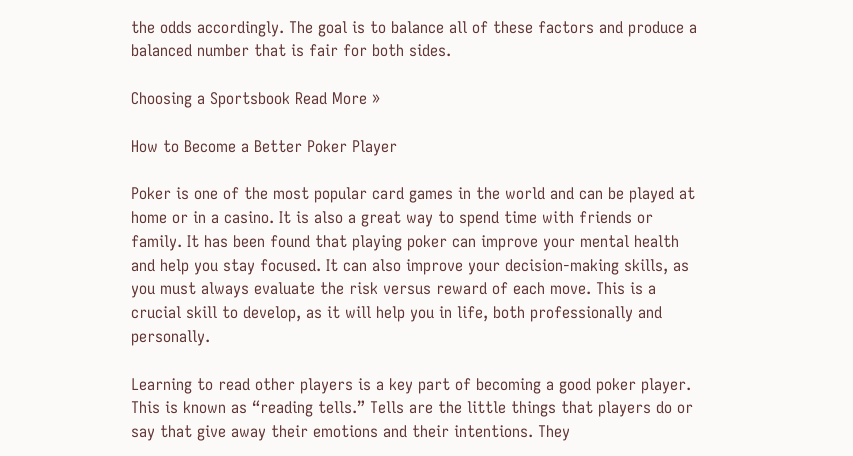the odds accordingly. The goal is to balance all of these factors and produce a balanced number that is fair for both sides.

Choosing a Sportsbook Read More »

How to Become a Better Poker Player

Poker is one of the most popular card games in the world and can be played at home or in a casino. It is also a great way to spend time with friends or family. It has been found that playing poker can improve your mental health and help you stay focused. It can also improve your decision-making skills, as you must always evaluate the risk versus reward of each move. This is a crucial skill to develop, as it will help you in life, both professionally and personally.

Learning to read other players is a key part of becoming a good poker player. This is known as “reading tells.” Tells are the little things that players do or say that give away their emotions and their intentions. They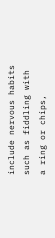include nervous habits such as fiddling with a ring or chips,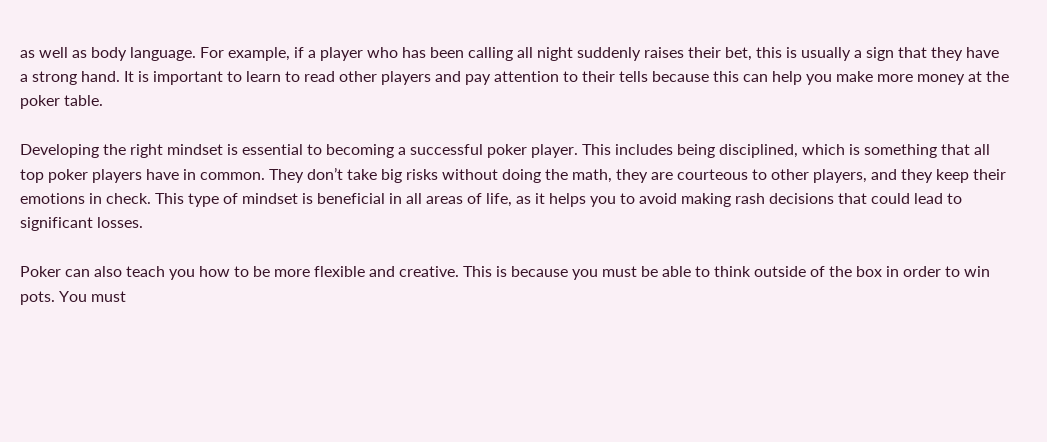as well as body language. For example, if a player who has been calling all night suddenly raises their bet, this is usually a sign that they have a strong hand. It is important to learn to read other players and pay attention to their tells because this can help you make more money at the poker table.

Developing the right mindset is essential to becoming a successful poker player. This includes being disciplined, which is something that all top poker players have in common. They don’t take big risks without doing the math, they are courteous to other players, and they keep their emotions in check. This type of mindset is beneficial in all areas of life, as it helps you to avoid making rash decisions that could lead to significant losses.

Poker can also teach you how to be more flexible and creative. This is because you must be able to think outside of the box in order to win pots. You must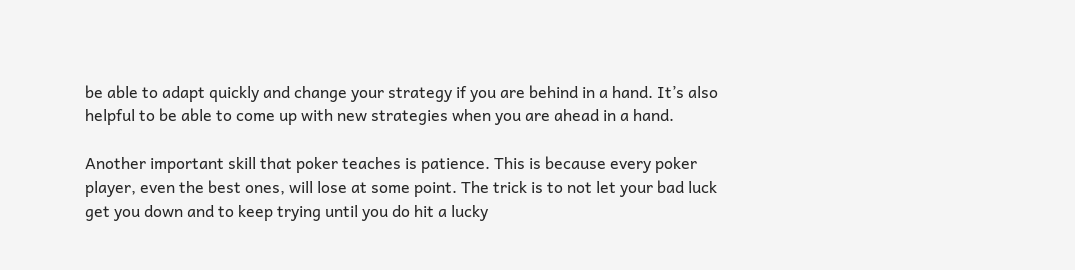be able to adapt quickly and change your strategy if you are behind in a hand. It’s also helpful to be able to come up with new strategies when you are ahead in a hand.

Another important skill that poker teaches is patience. This is because every poker player, even the best ones, will lose at some point. The trick is to not let your bad luck get you down and to keep trying until you do hit a lucky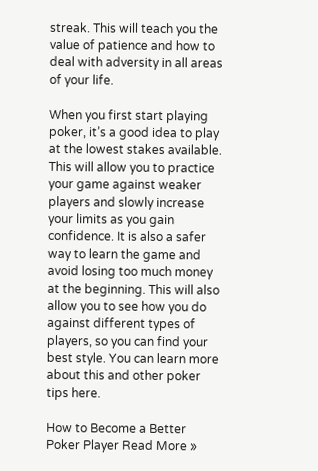streak. This will teach you the value of patience and how to deal with adversity in all areas of your life.

When you first start playing poker, it’s a good idea to play at the lowest stakes available. This will allow you to practice your game against weaker players and slowly increase your limits as you gain confidence. It is also a safer way to learn the game and avoid losing too much money at the beginning. This will also allow you to see how you do against different types of players, so you can find your best style. You can learn more about this and other poker tips here.

How to Become a Better Poker Player Read More »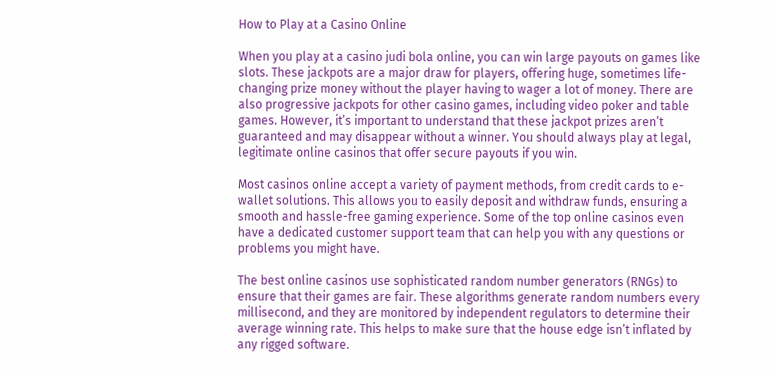How to Play at a Casino Online

When you play at a casino judi bola online, you can win large payouts on games like slots. These jackpots are a major draw for players, offering huge, sometimes life-changing prize money without the player having to wager a lot of money. There are also progressive jackpots for other casino games, including video poker and table games. However, it’s important to understand that these jackpot prizes aren’t guaranteed and may disappear without a winner. You should always play at legal, legitimate online casinos that offer secure payouts if you win.

Most casinos online accept a variety of payment methods, from credit cards to e-wallet solutions. This allows you to easily deposit and withdraw funds, ensuring a smooth and hassle-free gaming experience. Some of the top online casinos even have a dedicated customer support team that can help you with any questions or problems you might have.

The best online casinos use sophisticated random number generators (RNGs) to ensure that their games are fair. These algorithms generate random numbers every millisecond, and they are monitored by independent regulators to determine their average winning rate. This helps to make sure that the house edge isn’t inflated by any rigged software.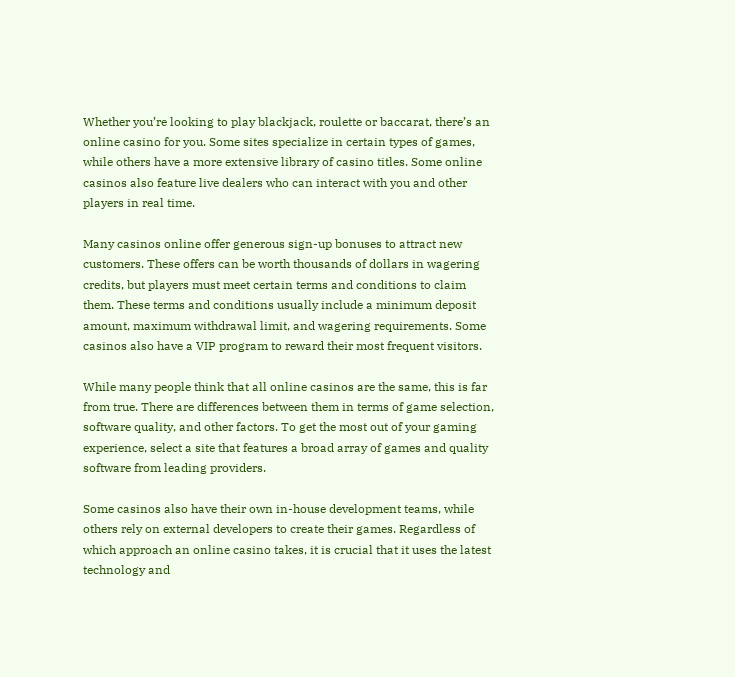Whether you’re looking to play blackjack, roulette or baccarat, there’s an online casino for you. Some sites specialize in certain types of games, while others have a more extensive library of casino titles. Some online casinos also feature live dealers who can interact with you and other players in real time.

Many casinos online offer generous sign-up bonuses to attract new customers. These offers can be worth thousands of dollars in wagering credits, but players must meet certain terms and conditions to claim them. These terms and conditions usually include a minimum deposit amount, maximum withdrawal limit, and wagering requirements. Some casinos also have a VIP program to reward their most frequent visitors.

While many people think that all online casinos are the same, this is far from true. There are differences between them in terms of game selection, software quality, and other factors. To get the most out of your gaming experience, select a site that features a broad array of games and quality software from leading providers.

Some casinos also have their own in-house development teams, while others rely on external developers to create their games. Regardless of which approach an online casino takes, it is crucial that it uses the latest technology and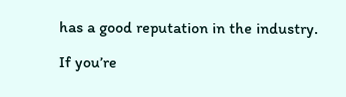has a good reputation in the industry.

If you’re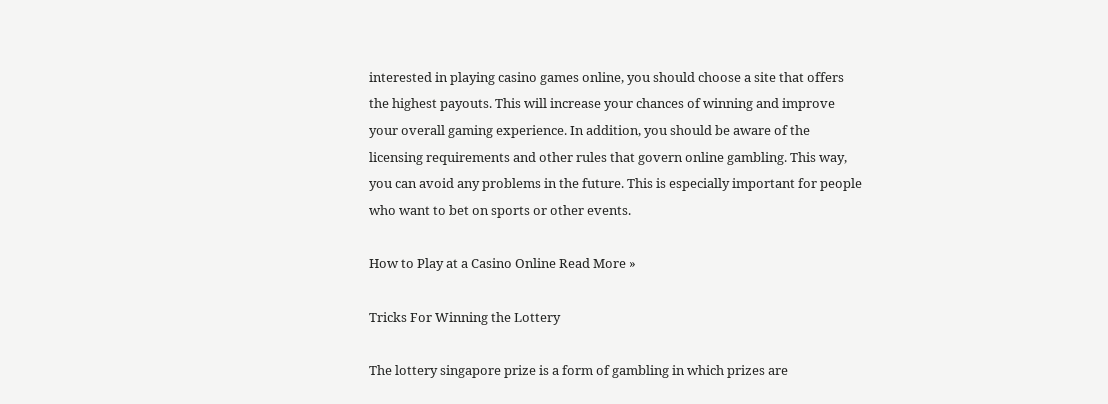interested in playing casino games online, you should choose a site that offers the highest payouts. This will increase your chances of winning and improve your overall gaming experience. In addition, you should be aware of the licensing requirements and other rules that govern online gambling. This way, you can avoid any problems in the future. This is especially important for people who want to bet on sports or other events.

How to Play at a Casino Online Read More »

Tricks For Winning the Lottery

The lottery singapore prize is a form of gambling in which prizes are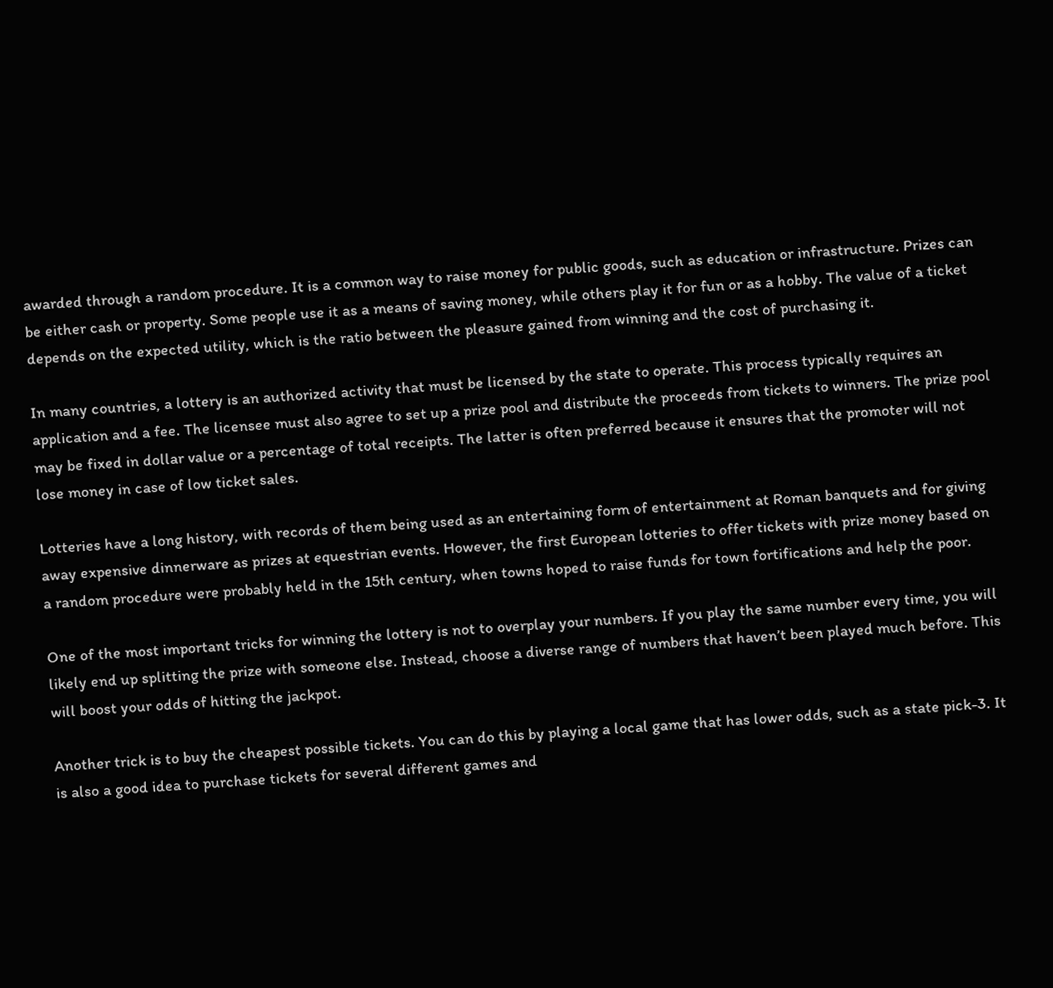awarded through a random procedure. It is a common way to raise money for public goods, such as education or infrastructure. Prizes can be either cash or property. Some people use it as a means of saving money, while others play it for fun or as a hobby. The value of a ticket depends on the expected utility, which is the ratio between the pleasure gained from winning and the cost of purchasing it.

In many countries, a lottery is an authorized activity that must be licensed by the state to operate. This process typically requires an application and a fee. The licensee must also agree to set up a prize pool and distribute the proceeds from tickets to winners. The prize pool may be fixed in dollar value or a percentage of total receipts. The latter is often preferred because it ensures that the promoter will not lose money in case of low ticket sales.

Lotteries have a long history, with records of them being used as an entertaining form of entertainment at Roman banquets and for giving away expensive dinnerware as prizes at equestrian events. However, the first European lotteries to offer tickets with prize money based on a random procedure were probably held in the 15th century, when towns hoped to raise funds for town fortifications and help the poor.

One of the most important tricks for winning the lottery is not to overplay your numbers. If you play the same number every time, you will likely end up splitting the prize with someone else. Instead, choose a diverse range of numbers that haven’t been played much before. This will boost your odds of hitting the jackpot.

Another trick is to buy the cheapest possible tickets. You can do this by playing a local game that has lower odds, such as a state pick-3. It is also a good idea to purchase tickets for several different games and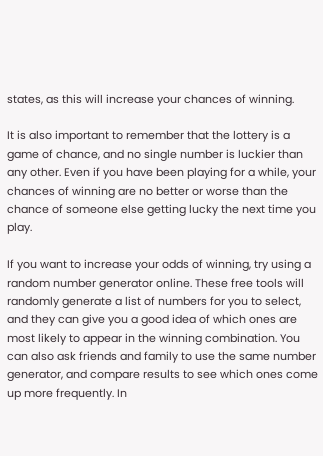states, as this will increase your chances of winning.

It is also important to remember that the lottery is a game of chance, and no single number is luckier than any other. Even if you have been playing for a while, your chances of winning are no better or worse than the chance of someone else getting lucky the next time you play.

If you want to increase your odds of winning, try using a random number generator online. These free tools will randomly generate a list of numbers for you to select, and they can give you a good idea of which ones are most likely to appear in the winning combination. You can also ask friends and family to use the same number generator, and compare results to see which ones come up more frequently. In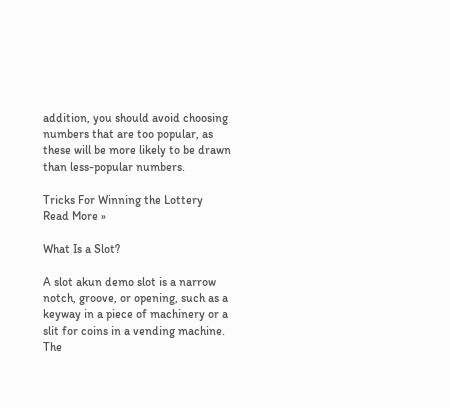addition, you should avoid choosing numbers that are too popular, as these will be more likely to be drawn than less-popular numbers.

Tricks For Winning the Lottery Read More »

What Is a Slot?

A slot akun demo slot is a narrow notch, groove, or opening, such as a keyway in a piece of machinery or a slit for coins in a vending machine. The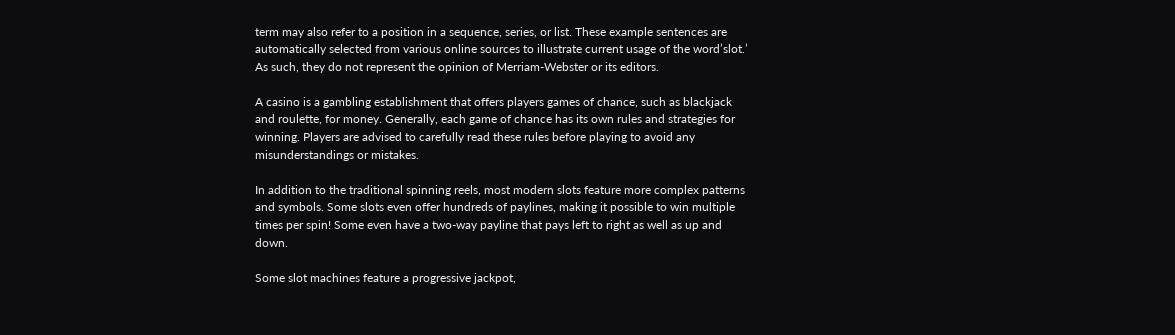term may also refer to a position in a sequence, series, or list. These example sentences are automatically selected from various online sources to illustrate current usage of the word’slot.’ As such, they do not represent the opinion of Merriam-Webster or its editors.

A casino is a gambling establishment that offers players games of chance, such as blackjack and roulette, for money. Generally, each game of chance has its own rules and strategies for winning. Players are advised to carefully read these rules before playing to avoid any misunderstandings or mistakes.

In addition to the traditional spinning reels, most modern slots feature more complex patterns and symbols. Some slots even offer hundreds of paylines, making it possible to win multiple times per spin! Some even have a two-way payline that pays left to right as well as up and down.

Some slot machines feature a progressive jackpot,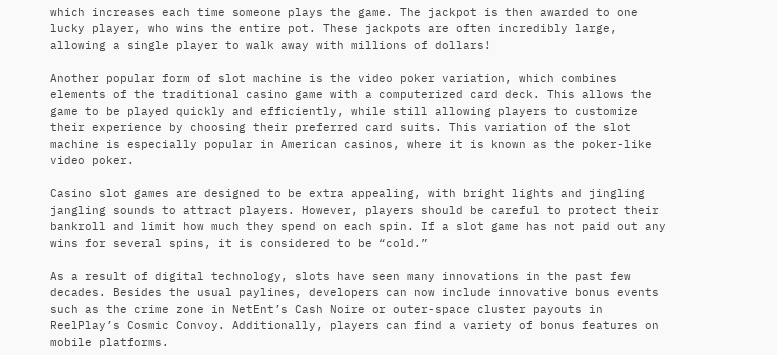which increases each time someone plays the game. The jackpot is then awarded to one lucky player, who wins the entire pot. These jackpots are often incredibly large, allowing a single player to walk away with millions of dollars!

Another popular form of slot machine is the video poker variation, which combines elements of the traditional casino game with a computerized card deck. This allows the game to be played quickly and efficiently, while still allowing players to customize their experience by choosing their preferred card suits. This variation of the slot machine is especially popular in American casinos, where it is known as the poker-like video poker.

Casino slot games are designed to be extra appealing, with bright lights and jingling jangling sounds to attract players. However, players should be careful to protect their bankroll and limit how much they spend on each spin. If a slot game has not paid out any wins for several spins, it is considered to be “cold.”

As a result of digital technology, slots have seen many innovations in the past few decades. Besides the usual paylines, developers can now include innovative bonus events such as the crime zone in NetEnt’s Cash Noire or outer-space cluster payouts in ReelPlay’s Cosmic Convoy. Additionally, players can find a variety of bonus features on mobile platforms.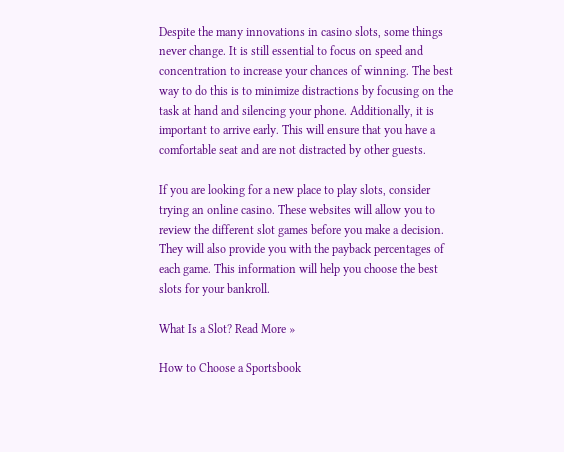Despite the many innovations in casino slots, some things never change. It is still essential to focus on speed and concentration to increase your chances of winning. The best way to do this is to minimize distractions by focusing on the task at hand and silencing your phone. Additionally, it is important to arrive early. This will ensure that you have a comfortable seat and are not distracted by other guests.

If you are looking for a new place to play slots, consider trying an online casino. These websites will allow you to review the different slot games before you make a decision. They will also provide you with the payback percentages of each game. This information will help you choose the best slots for your bankroll.

What Is a Slot? Read More »

How to Choose a Sportsbook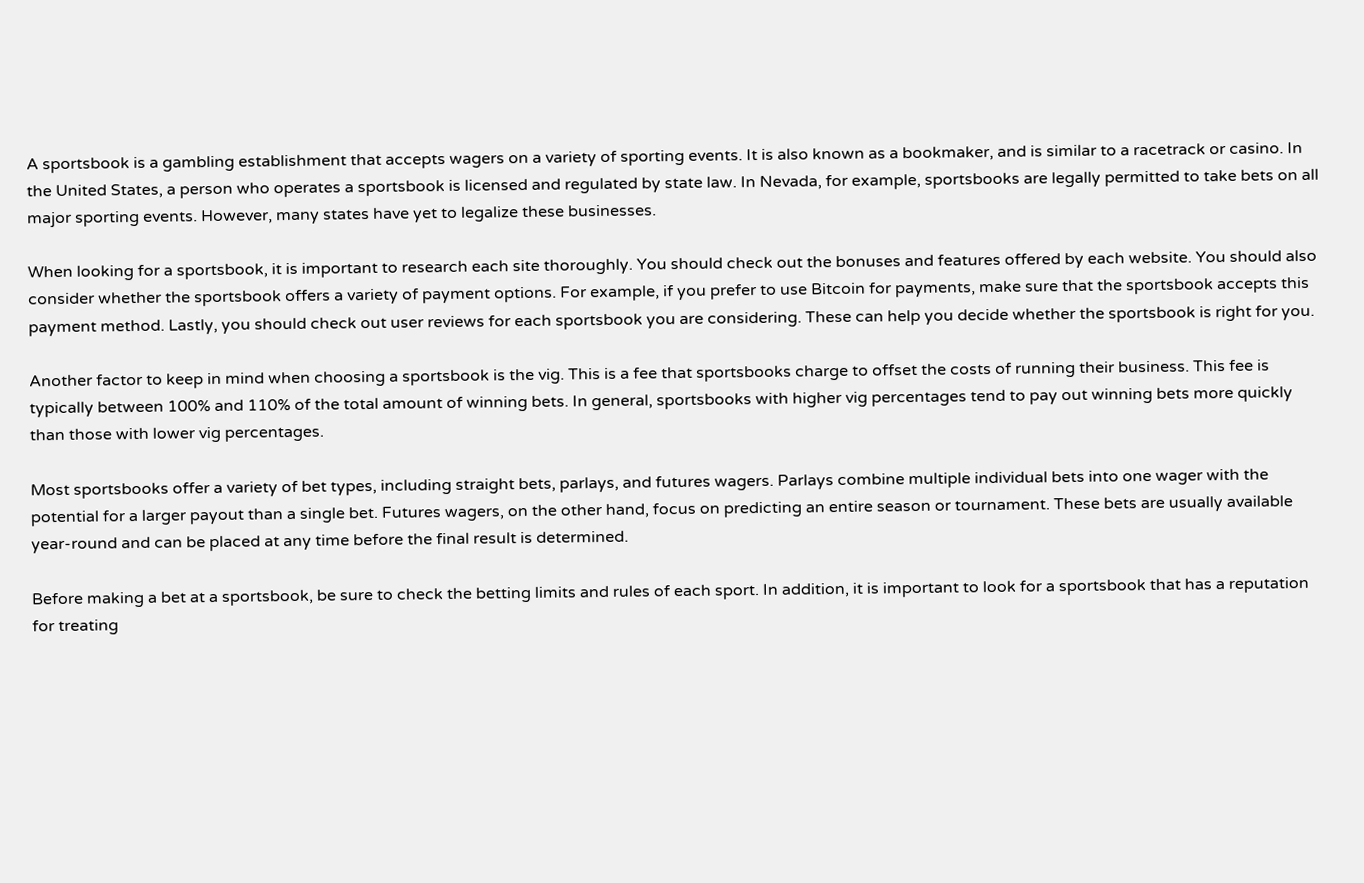A sportsbook is a gambling establishment that accepts wagers on a variety of sporting events. It is also known as a bookmaker, and is similar to a racetrack or casino. In the United States, a person who operates a sportsbook is licensed and regulated by state law. In Nevada, for example, sportsbooks are legally permitted to take bets on all major sporting events. However, many states have yet to legalize these businesses.

When looking for a sportsbook, it is important to research each site thoroughly. You should check out the bonuses and features offered by each website. You should also consider whether the sportsbook offers a variety of payment options. For example, if you prefer to use Bitcoin for payments, make sure that the sportsbook accepts this payment method. Lastly, you should check out user reviews for each sportsbook you are considering. These can help you decide whether the sportsbook is right for you.

Another factor to keep in mind when choosing a sportsbook is the vig. This is a fee that sportsbooks charge to offset the costs of running their business. This fee is typically between 100% and 110% of the total amount of winning bets. In general, sportsbooks with higher vig percentages tend to pay out winning bets more quickly than those with lower vig percentages.

Most sportsbooks offer a variety of bet types, including straight bets, parlays, and futures wagers. Parlays combine multiple individual bets into one wager with the potential for a larger payout than a single bet. Futures wagers, on the other hand, focus on predicting an entire season or tournament. These bets are usually available year-round and can be placed at any time before the final result is determined.

Before making a bet at a sportsbook, be sure to check the betting limits and rules of each sport. In addition, it is important to look for a sportsbook that has a reputation for treating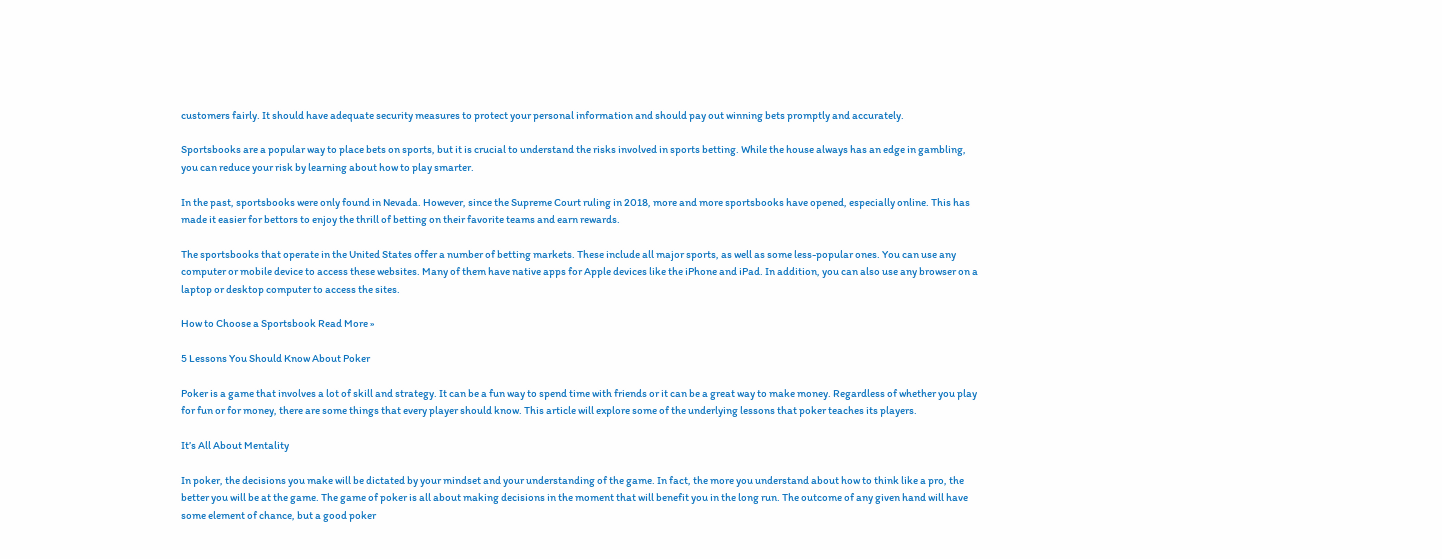customers fairly. It should have adequate security measures to protect your personal information and should pay out winning bets promptly and accurately.

Sportsbooks are a popular way to place bets on sports, but it is crucial to understand the risks involved in sports betting. While the house always has an edge in gambling, you can reduce your risk by learning about how to play smarter.

In the past, sportsbooks were only found in Nevada. However, since the Supreme Court ruling in 2018, more and more sportsbooks have opened, especially online. This has made it easier for bettors to enjoy the thrill of betting on their favorite teams and earn rewards.

The sportsbooks that operate in the United States offer a number of betting markets. These include all major sports, as well as some less-popular ones. You can use any computer or mobile device to access these websites. Many of them have native apps for Apple devices like the iPhone and iPad. In addition, you can also use any browser on a laptop or desktop computer to access the sites.

How to Choose a Sportsbook Read More »

5 Lessons You Should Know About Poker

Poker is a game that involves a lot of skill and strategy. It can be a fun way to spend time with friends or it can be a great way to make money. Regardless of whether you play for fun or for money, there are some things that every player should know. This article will explore some of the underlying lessons that poker teaches its players.

It’s All About Mentality

In poker, the decisions you make will be dictated by your mindset and your understanding of the game. In fact, the more you understand about how to think like a pro, the better you will be at the game. The game of poker is all about making decisions in the moment that will benefit you in the long run. The outcome of any given hand will have some element of chance, but a good poker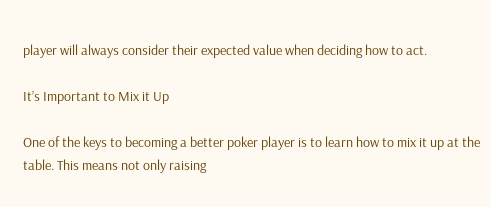player will always consider their expected value when deciding how to act.

It’s Important to Mix it Up

One of the keys to becoming a better poker player is to learn how to mix it up at the table. This means not only raising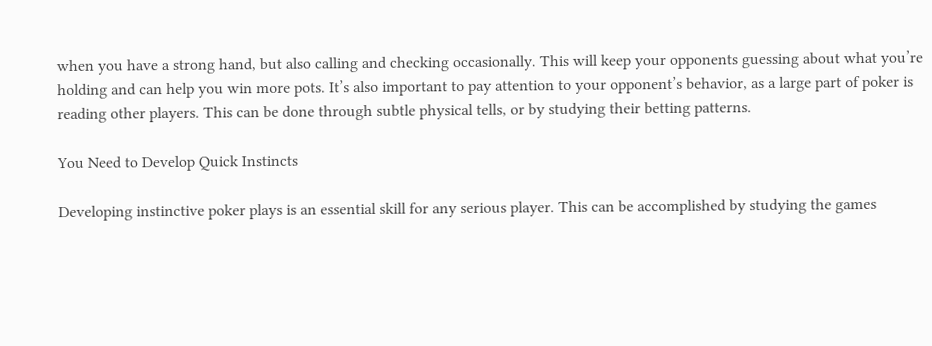when you have a strong hand, but also calling and checking occasionally. This will keep your opponents guessing about what you’re holding and can help you win more pots. It’s also important to pay attention to your opponent’s behavior, as a large part of poker is reading other players. This can be done through subtle physical tells, or by studying their betting patterns.

You Need to Develop Quick Instincts

Developing instinctive poker plays is an essential skill for any serious player. This can be accomplished by studying the games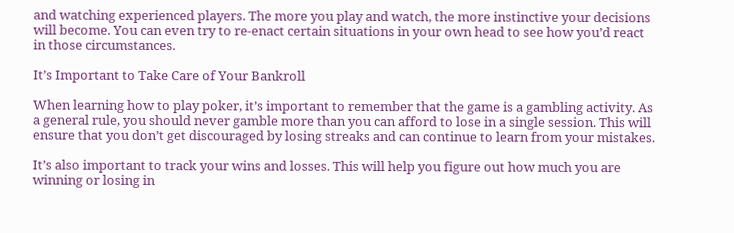and watching experienced players. The more you play and watch, the more instinctive your decisions will become. You can even try to re-enact certain situations in your own head to see how you’d react in those circumstances.

It’s Important to Take Care of Your Bankroll

When learning how to play poker, it’s important to remember that the game is a gambling activity. As a general rule, you should never gamble more than you can afford to lose in a single session. This will ensure that you don’t get discouraged by losing streaks and can continue to learn from your mistakes.

It’s also important to track your wins and losses. This will help you figure out how much you are winning or losing in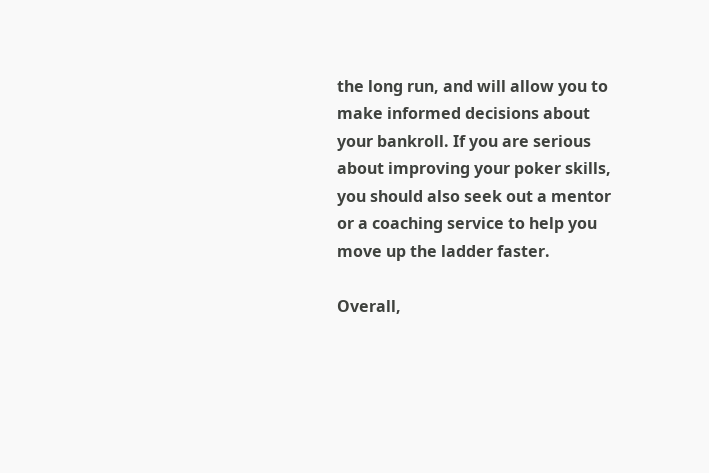the long run, and will allow you to make informed decisions about your bankroll. If you are serious about improving your poker skills, you should also seek out a mentor or a coaching service to help you move up the ladder faster.

Overall,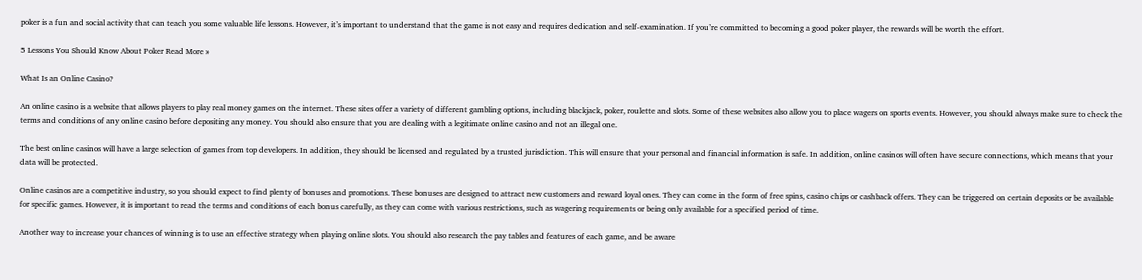poker is a fun and social activity that can teach you some valuable life lessons. However, it’s important to understand that the game is not easy and requires dedication and self-examination. If you’re committed to becoming a good poker player, the rewards will be worth the effort.

5 Lessons You Should Know About Poker Read More »

What Is an Online Casino?

An online casino is a website that allows players to play real money games on the internet. These sites offer a variety of different gambling options, including blackjack, poker, roulette and slots. Some of these websites also allow you to place wagers on sports events. However, you should always make sure to check the terms and conditions of any online casino before depositing any money. You should also ensure that you are dealing with a legitimate online casino and not an illegal one.

The best online casinos will have a large selection of games from top developers. In addition, they should be licensed and regulated by a trusted jurisdiction. This will ensure that your personal and financial information is safe. In addition, online casinos will often have secure connections, which means that your data will be protected.

Online casinos are a competitive industry, so you should expect to find plenty of bonuses and promotions. These bonuses are designed to attract new customers and reward loyal ones. They can come in the form of free spins, casino chips or cashback offers. They can be triggered on certain deposits or be available for specific games. However, it is important to read the terms and conditions of each bonus carefully, as they can come with various restrictions, such as wagering requirements or being only available for a specified period of time.

Another way to increase your chances of winning is to use an effective strategy when playing online slots. You should also research the pay tables and features of each game, and be aware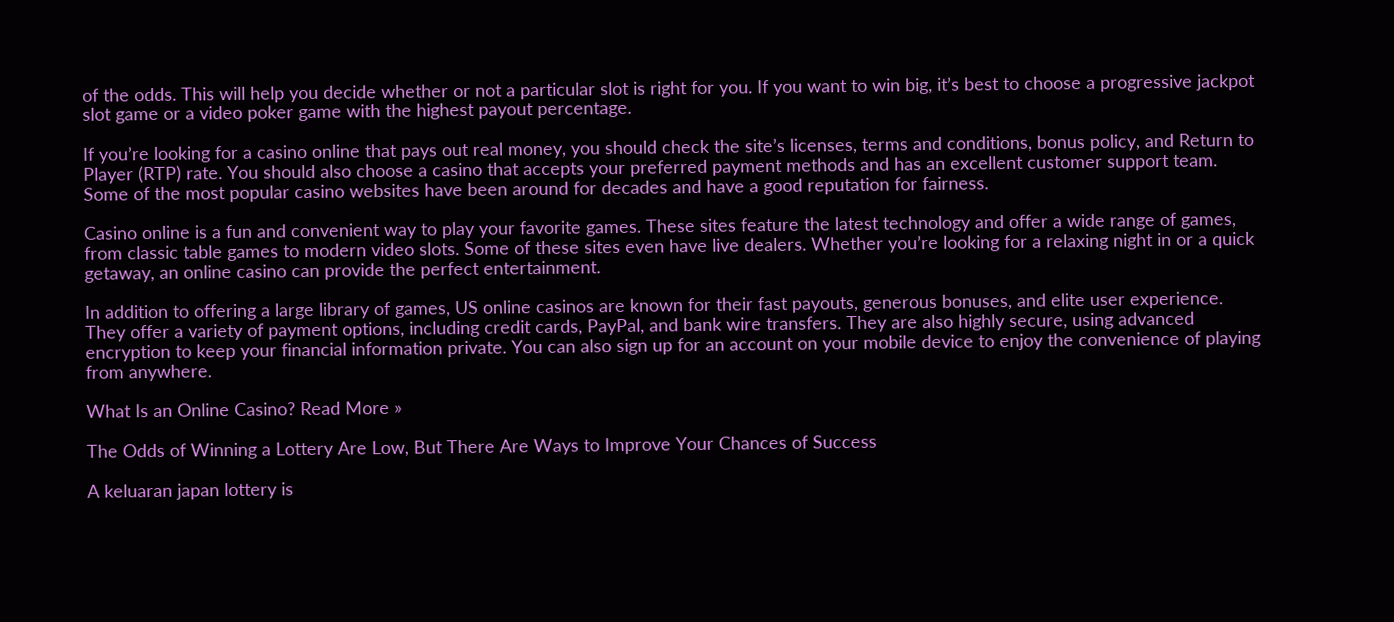of the odds. This will help you decide whether or not a particular slot is right for you. If you want to win big, it’s best to choose a progressive jackpot slot game or a video poker game with the highest payout percentage.

If you’re looking for a casino online that pays out real money, you should check the site’s licenses, terms and conditions, bonus policy, and Return to Player (RTP) rate. You should also choose a casino that accepts your preferred payment methods and has an excellent customer support team. Some of the most popular casino websites have been around for decades and have a good reputation for fairness.

Casino online is a fun and convenient way to play your favorite games. These sites feature the latest technology and offer a wide range of games, from classic table games to modern video slots. Some of these sites even have live dealers. Whether you’re looking for a relaxing night in or a quick getaway, an online casino can provide the perfect entertainment.

In addition to offering a large library of games, US online casinos are known for their fast payouts, generous bonuses, and elite user experience. They offer a variety of payment options, including credit cards, PayPal, and bank wire transfers. They are also highly secure, using advanced encryption to keep your financial information private. You can also sign up for an account on your mobile device to enjoy the convenience of playing from anywhere.

What Is an Online Casino? Read More »

The Odds of Winning a Lottery Are Low, But There Are Ways to Improve Your Chances of Success

A keluaran japan lottery is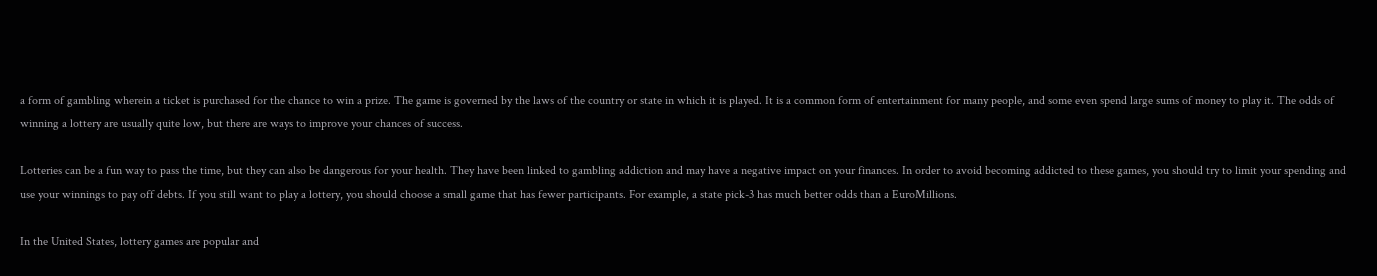a form of gambling wherein a ticket is purchased for the chance to win a prize. The game is governed by the laws of the country or state in which it is played. It is a common form of entertainment for many people, and some even spend large sums of money to play it. The odds of winning a lottery are usually quite low, but there are ways to improve your chances of success.

Lotteries can be a fun way to pass the time, but they can also be dangerous for your health. They have been linked to gambling addiction and may have a negative impact on your finances. In order to avoid becoming addicted to these games, you should try to limit your spending and use your winnings to pay off debts. If you still want to play a lottery, you should choose a small game that has fewer participants. For example, a state pick-3 has much better odds than a EuroMillions.

In the United States, lottery games are popular and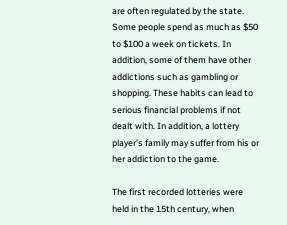are often regulated by the state. Some people spend as much as $50 to $100 a week on tickets. In addition, some of them have other addictions such as gambling or shopping. These habits can lead to serious financial problems if not dealt with. In addition, a lottery player’s family may suffer from his or her addiction to the game.

The first recorded lotteries were held in the 15th century, when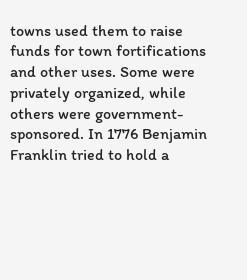towns used them to raise funds for town fortifications and other uses. Some were privately organized, while others were government-sponsored. In 1776 Benjamin Franklin tried to hold a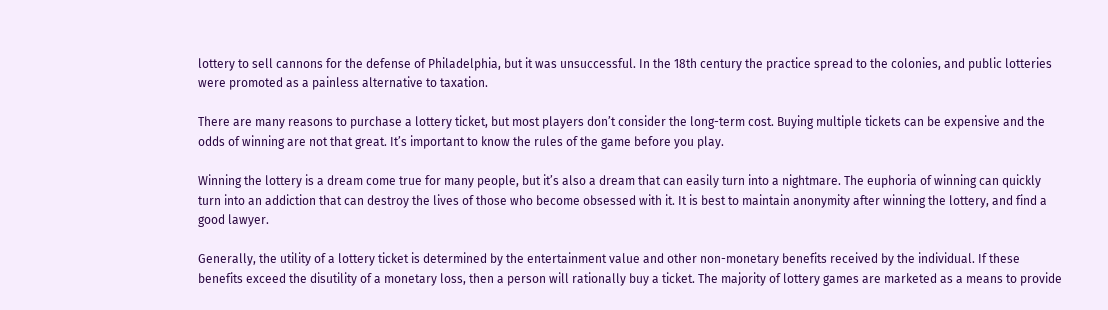lottery to sell cannons for the defense of Philadelphia, but it was unsuccessful. In the 18th century the practice spread to the colonies, and public lotteries were promoted as a painless alternative to taxation.

There are many reasons to purchase a lottery ticket, but most players don’t consider the long-term cost. Buying multiple tickets can be expensive and the odds of winning are not that great. It’s important to know the rules of the game before you play.

Winning the lottery is a dream come true for many people, but it’s also a dream that can easily turn into a nightmare. The euphoria of winning can quickly turn into an addiction that can destroy the lives of those who become obsessed with it. It is best to maintain anonymity after winning the lottery, and find a good lawyer.

Generally, the utility of a lottery ticket is determined by the entertainment value and other non-monetary benefits received by the individual. If these benefits exceed the disutility of a monetary loss, then a person will rationally buy a ticket. The majority of lottery games are marketed as a means to provide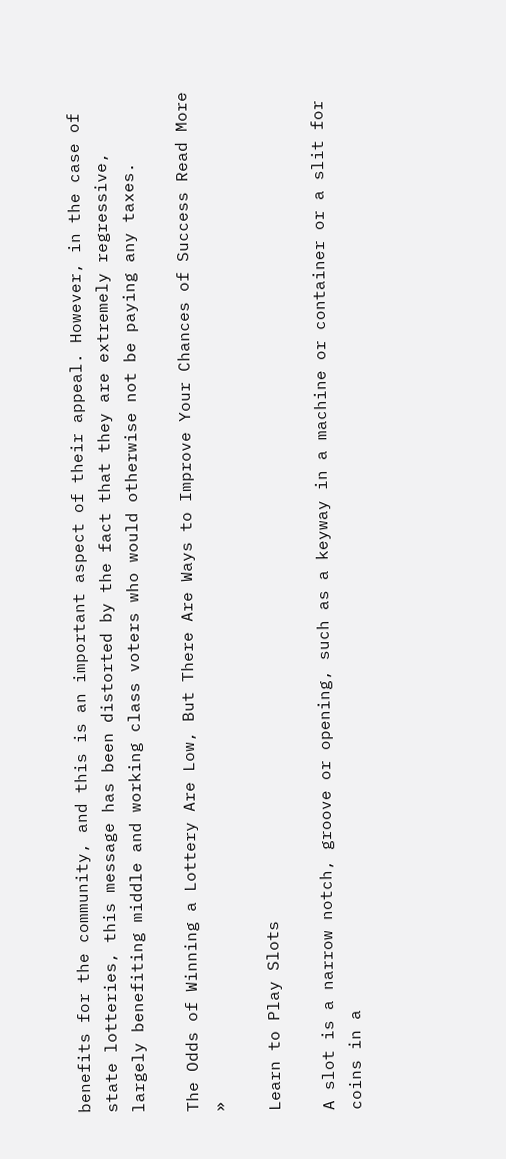benefits for the community, and this is an important aspect of their appeal. However, in the case of state lotteries, this message has been distorted by the fact that they are extremely regressive, largely benefiting middle and working class voters who would otherwise not be paying any taxes.

The Odds of Winning a Lottery Are Low, But There Are Ways to Improve Your Chances of Success Read More »

Learn to Play Slots

A slot is a narrow notch, groove or opening, such as a keyway in a machine or container or a slit for coins in a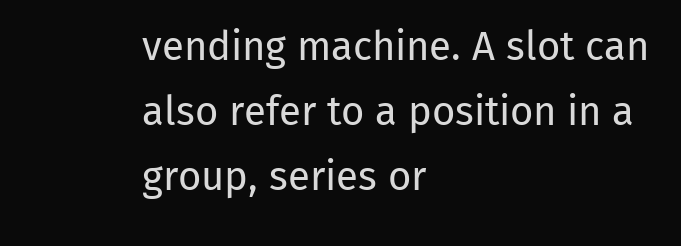vending machine. A slot can also refer to a position in a group, series or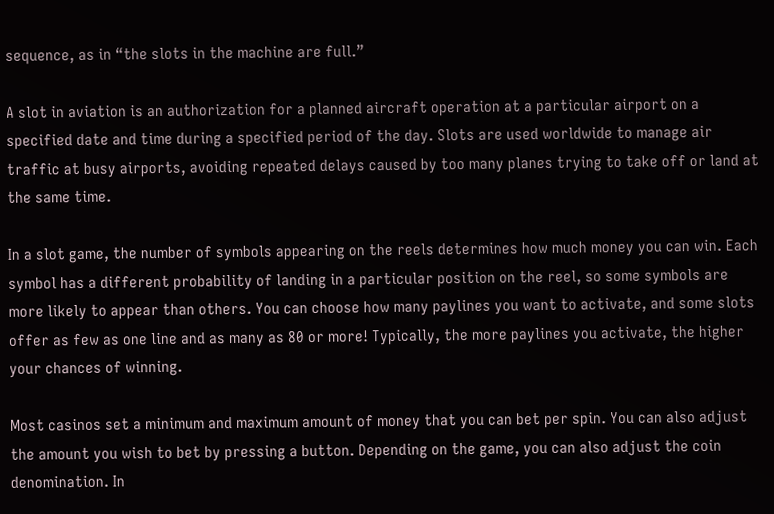sequence, as in “the slots in the machine are full.”

A slot in aviation is an authorization for a planned aircraft operation at a particular airport on a specified date and time during a specified period of the day. Slots are used worldwide to manage air traffic at busy airports, avoiding repeated delays caused by too many planes trying to take off or land at the same time.

In a slot game, the number of symbols appearing on the reels determines how much money you can win. Each symbol has a different probability of landing in a particular position on the reel, so some symbols are more likely to appear than others. You can choose how many paylines you want to activate, and some slots offer as few as one line and as many as 80 or more! Typically, the more paylines you activate, the higher your chances of winning.

Most casinos set a minimum and maximum amount of money that you can bet per spin. You can also adjust the amount you wish to bet by pressing a button. Depending on the game, you can also adjust the coin denomination. In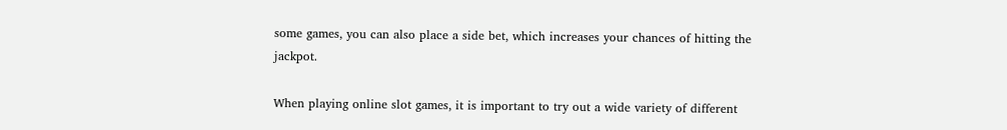some games, you can also place a side bet, which increases your chances of hitting the jackpot.

When playing online slot games, it is important to try out a wide variety of different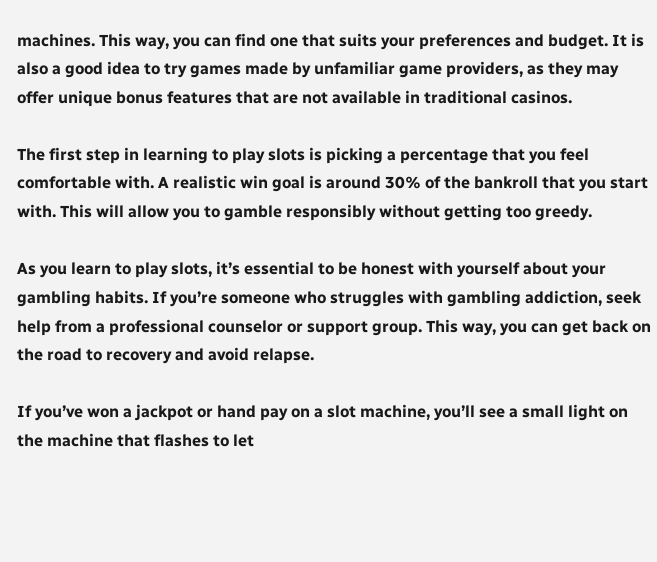machines. This way, you can find one that suits your preferences and budget. It is also a good idea to try games made by unfamiliar game providers, as they may offer unique bonus features that are not available in traditional casinos.

The first step in learning to play slots is picking a percentage that you feel comfortable with. A realistic win goal is around 30% of the bankroll that you start with. This will allow you to gamble responsibly without getting too greedy.

As you learn to play slots, it’s essential to be honest with yourself about your gambling habits. If you’re someone who struggles with gambling addiction, seek help from a professional counselor or support group. This way, you can get back on the road to recovery and avoid relapse.

If you’ve won a jackpot or hand pay on a slot machine, you’ll see a small light on the machine that flashes to let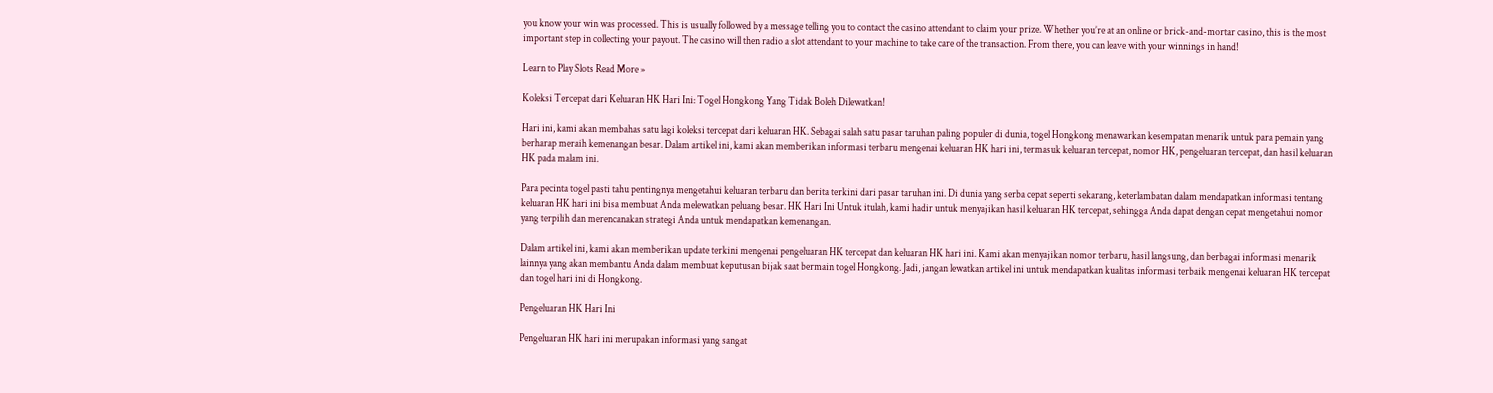you know your win was processed. This is usually followed by a message telling you to contact the casino attendant to claim your prize. Whether you’re at an online or brick-and-mortar casino, this is the most important step in collecting your payout. The casino will then radio a slot attendant to your machine to take care of the transaction. From there, you can leave with your winnings in hand!

Learn to Play Slots Read More »

Koleksi Tercepat dari Keluaran HK Hari Ini: Togel Hongkong Yang Tidak Boleh Dilewatkan!

Hari ini, kami akan membahas satu lagi koleksi tercepat dari keluaran HK. Sebagai salah satu pasar taruhan paling populer di dunia, togel Hongkong menawarkan kesempatan menarik untuk para pemain yang berharap meraih kemenangan besar. Dalam artikel ini, kami akan memberikan informasi terbaru mengenai keluaran HK hari ini, termasuk keluaran tercepat, nomor HK, pengeluaran tercepat, dan hasil keluaran HK pada malam ini.

Para pecinta togel pasti tahu pentingnya mengetahui keluaran terbaru dan berita terkini dari pasar taruhan ini. Di dunia yang serba cepat seperti sekarang, keterlambatan dalam mendapatkan informasi tentang keluaran HK hari ini bisa membuat Anda melewatkan peluang besar. HK Hari Ini Untuk itulah, kami hadir untuk menyajikan hasil keluaran HK tercepat, sehingga Anda dapat dengan cepat mengetahui nomor yang terpilih dan merencanakan strategi Anda untuk mendapatkan kemenangan.

Dalam artikel ini, kami akan memberikan update terkini mengenai pengeluaran HK tercepat dan keluaran HK hari ini. Kami akan menyajikan nomor terbaru, hasil langsung, dan berbagai informasi menarik lainnya yang akan membantu Anda dalam membuat keputusan bijak saat bermain togel Hongkong. Jadi, jangan lewatkan artikel ini untuk mendapatkan kualitas informasi terbaik mengenai keluaran HK tercepat dan togel hari ini di Hongkong.

Pengeluaran HK Hari Ini

Pengeluaran HK hari ini merupakan informasi yang sangat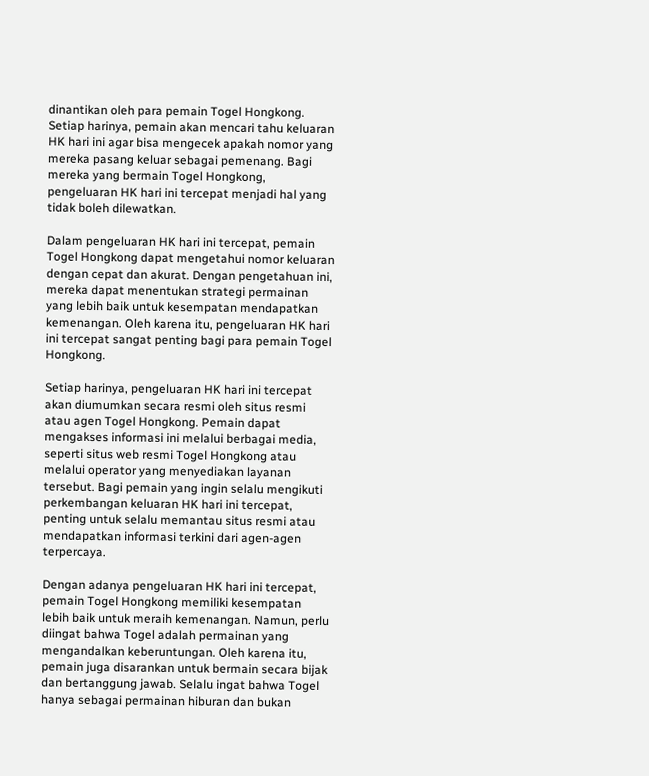dinantikan oleh para pemain Togel Hongkong. Setiap harinya, pemain akan mencari tahu keluaran HK hari ini agar bisa mengecek apakah nomor yang mereka pasang keluar sebagai pemenang. Bagi mereka yang bermain Togel Hongkong, pengeluaran HK hari ini tercepat menjadi hal yang tidak boleh dilewatkan.

Dalam pengeluaran HK hari ini tercepat, pemain Togel Hongkong dapat mengetahui nomor keluaran dengan cepat dan akurat. Dengan pengetahuan ini, mereka dapat menentukan strategi permainan yang lebih baik untuk kesempatan mendapatkan kemenangan. Oleh karena itu, pengeluaran HK hari ini tercepat sangat penting bagi para pemain Togel Hongkong.

Setiap harinya, pengeluaran HK hari ini tercepat akan diumumkan secara resmi oleh situs resmi atau agen Togel Hongkong. Pemain dapat mengakses informasi ini melalui berbagai media, seperti situs web resmi Togel Hongkong atau melalui operator yang menyediakan layanan tersebut. Bagi pemain yang ingin selalu mengikuti perkembangan keluaran HK hari ini tercepat, penting untuk selalu memantau situs resmi atau mendapatkan informasi terkini dari agen-agen terpercaya.

Dengan adanya pengeluaran HK hari ini tercepat, pemain Togel Hongkong memiliki kesempatan lebih baik untuk meraih kemenangan. Namun, perlu diingat bahwa Togel adalah permainan yang mengandalkan keberuntungan. Oleh karena itu, pemain juga disarankan untuk bermain secara bijak dan bertanggung jawab. Selalu ingat bahwa Togel hanya sebagai permainan hiburan dan bukan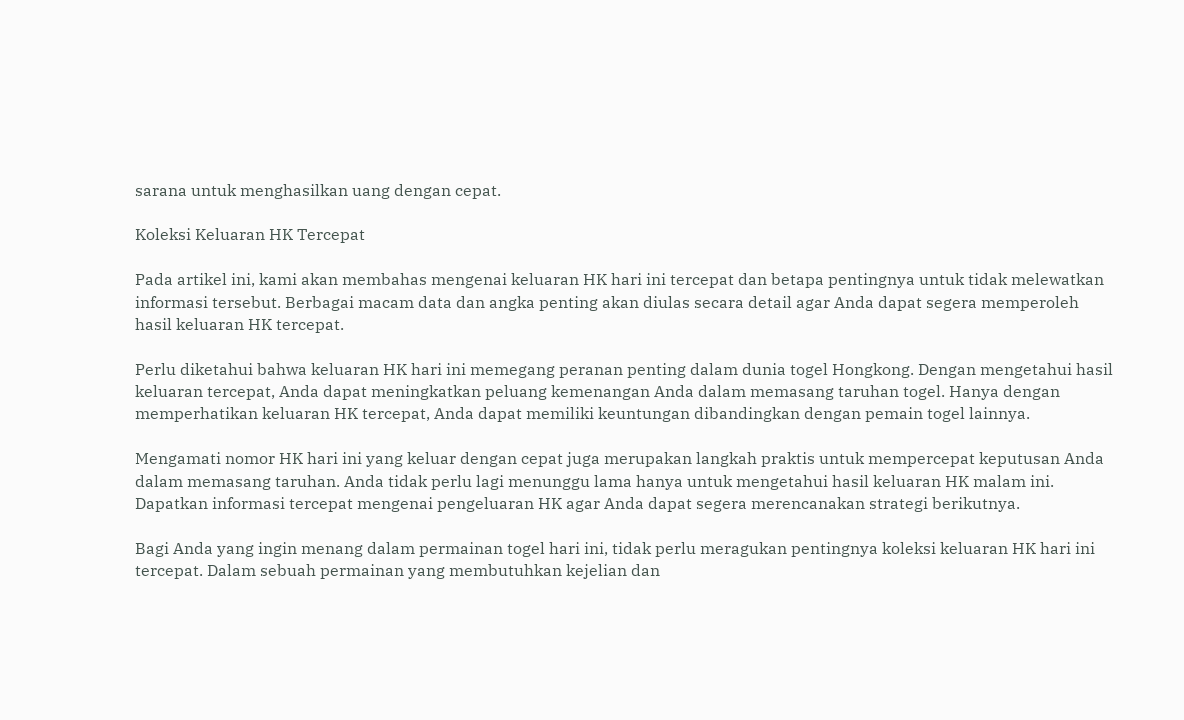sarana untuk menghasilkan uang dengan cepat.

Koleksi Keluaran HK Tercepat

Pada artikel ini, kami akan membahas mengenai keluaran HK hari ini tercepat dan betapa pentingnya untuk tidak melewatkan informasi tersebut. Berbagai macam data dan angka penting akan diulas secara detail agar Anda dapat segera memperoleh hasil keluaran HK tercepat.

Perlu diketahui bahwa keluaran HK hari ini memegang peranan penting dalam dunia togel Hongkong. Dengan mengetahui hasil keluaran tercepat, Anda dapat meningkatkan peluang kemenangan Anda dalam memasang taruhan togel. Hanya dengan memperhatikan keluaran HK tercepat, Anda dapat memiliki keuntungan dibandingkan dengan pemain togel lainnya.

Mengamati nomor HK hari ini yang keluar dengan cepat juga merupakan langkah praktis untuk mempercepat keputusan Anda dalam memasang taruhan. Anda tidak perlu lagi menunggu lama hanya untuk mengetahui hasil keluaran HK malam ini. Dapatkan informasi tercepat mengenai pengeluaran HK agar Anda dapat segera merencanakan strategi berikutnya.

Bagi Anda yang ingin menang dalam permainan togel hari ini, tidak perlu meragukan pentingnya koleksi keluaran HK hari ini tercepat. Dalam sebuah permainan yang membutuhkan kejelian dan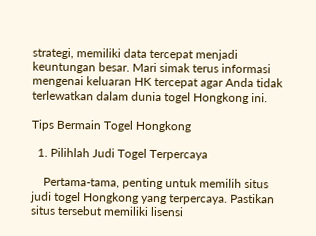strategi, memiliki data tercepat menjadi keuntungan besar. Mari simak terus informasi mengenai keluaran HK tercepat agar Anda tidak terlewatkan dalam dunia togel Hongkong ini.

Tips Bermain Togel Hongkong

  1. Pilihlah Judi Togel Terpercaya

    Pertama-tama, penting untuk memilih situs judi togel Hongkong yang terpercaya. Pastikan situs tersebut memiliki lisensi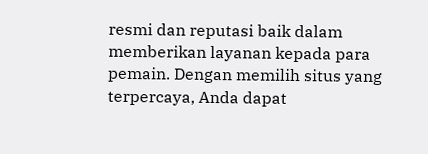resmi dan reputasi baik dalam memberikan layanan kepada para pemain. Dengan memilih situs yang terpercaya, Anda dapat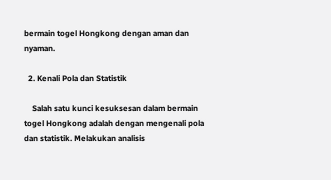bermain togel Hongkong dengan aman dan nyaman.

  2. Kenali Pola dan Statistik

    Salah satu kunci kesuksesan dalam bermain togel Hongkong adalah dengan mengenali pola dan statistik. Melakukan analisis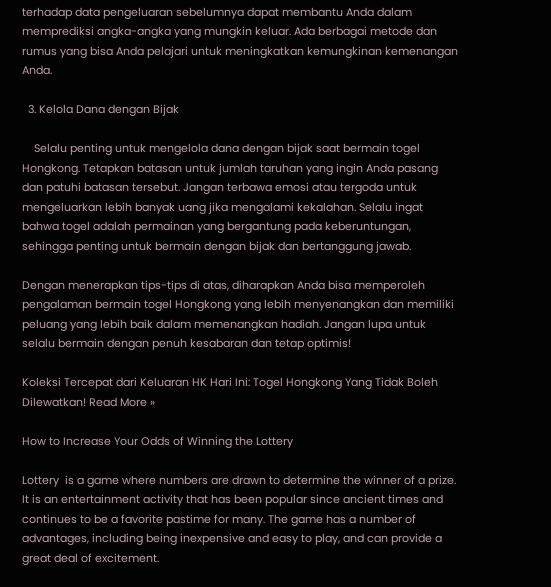terhadap data pengeluaran sebelumnya dapat membantu Anda dalam memprediksi angka-angka yang mungkin keluar. Ada berbagai metode dan rumus yang bisa Anda pelajari untuk meningkatkan kemungkinan kemenangan Anda.

  3. Kelola Dana dengan Bijak

    Selalu penting untuk mengelola dana dengan bijak saat bermain togel Hongkong. Tetapkan batasan untuk jumlah taruhan yang ingin Anda pasang dan patuhi batasan tersebut. Jangan terbawa emosi atau tergoda untuk mengeluarkan lebih banyak uang jika mengalami kekalahan. Selalu ingat bahwa togel adalah permainan yang bergantung pada keberuntungan, sehingga penting untuk bermain dengan bijak dan bertanggung jawab.

Dengan menerapkan tips-tips di atas, diharapkan Anda bisa memperoleh pengalaman bermain togel Hongkong yang lebih menyenangkan dan memiliki peluang yang lebih baik dalam memenangkan hadiah. Jangan lupa untuk selalu bermain dengan penuh kesabaran dan tetap optimis!

Koleksi Tercepat dari Keluaran HK Hari Ini: Togel Hongkong Yang Tidak Boleh Dilewatkan! Read More »

How to Increase Your Odds of Winning the Lottery

Lottery  is a game where numbers are drawn to determine the winner of a prize. It is an entertainment activity that has been popular since ancient times and continues to be a favorite pastime for many. The game has a number of advantages, including being inexpensive and easy to play, and can provide a great deal of excitement.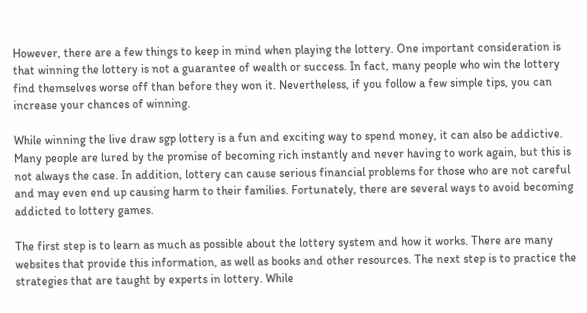However, there are a few things to keep in mind when playing the lottery. One important consideration is that winning the lottery is not a guarantee of wealth or success. In fact, many people who win the lottery find themselves worse off than before they won it. Nevertheless, if you follow a few simple tips, you can increase your chances of winning.

While winning the live draw sgp lottery is a fun and exciting way to spend money, it can also be addictive. Many people are lured by the promise of becoming rich instantly and never having to work again, but this is not always the case. In addition, lottery can cause serious financial problems for those who are not careful and may even end up causing harm to their families. Fortunately, there are several ways to avoid becoming addicted to lottery games.

The first step is to learn as much as possible about the lottery system and how it works. There are many websites that provide this information, as well as books and other resources. The next step is to practice the strategies that are taught by experts in lottery. While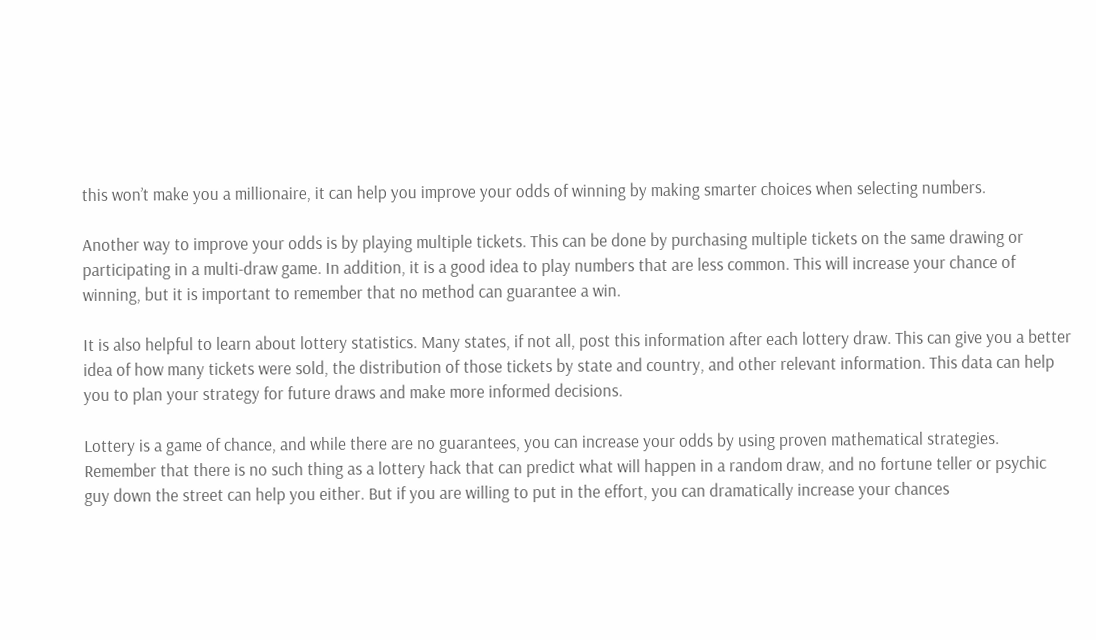this won’t make you a millionaire, it can help you improve your odds of winning by making smarter choices when selecting numbers.

Another way to improve your odds is by playing multiple tickets. This can be done by purchasing multiple tickets on the same drawing or participating in a multi-draw game. In addition, it is a good idea to play numbers that are less common. This will increase your chance of winning, but it is important to remember that no method can guarantee a win.

It is also helpful to learn about lottery statistics. Many states, if not all, post this information after each lottery draw. This can give you a better idea of how many tickets were sold, the distribution of those tickets by state and country, and other relevant information. This data can help you to plan your strategy for future draws and make more informed decisions.

Lottery is a game of chance, and while there are no guarantees, you can increase your odds by using proven mathematical strategies. Remember that there is no such thing as a lottery hack that can predict what will happen in a random draw, and no fortune teller or psychic guy down the street can help you either. But if you are willing to put in the effort, you can dramatically increase your chances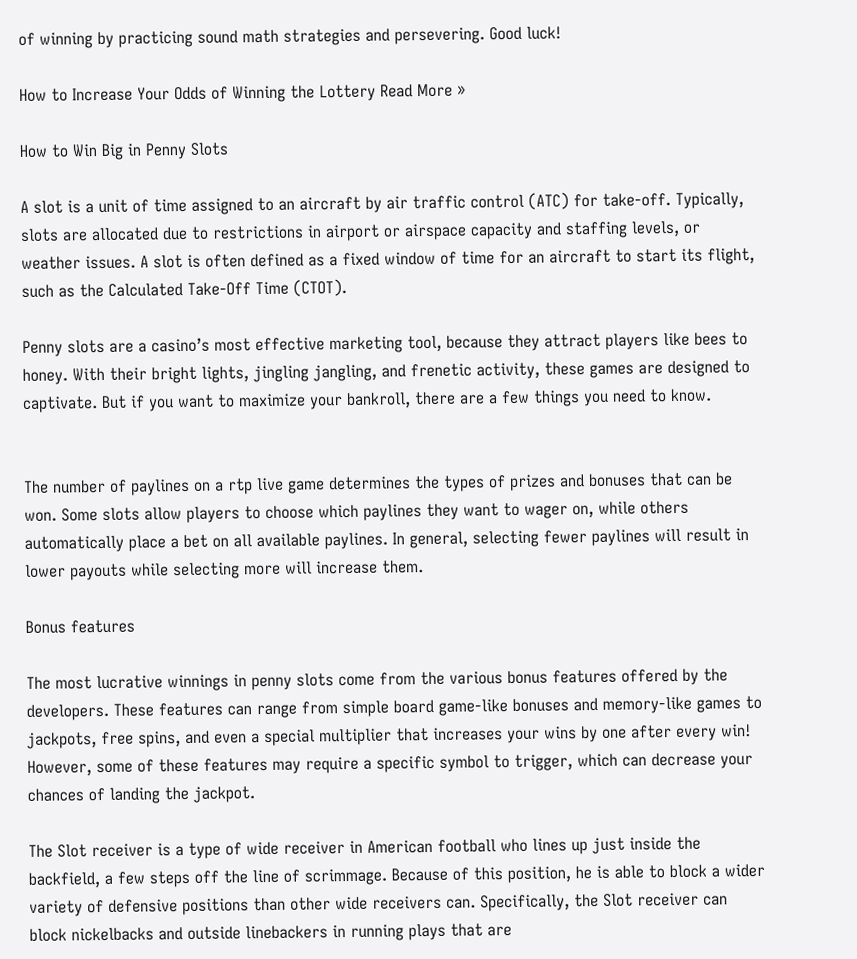of winning by practicing sound math strategies and persevering. Good luck!

How to Increase Your Odds of Winning the Lottery Read More »

How to Win Big in Penny Slots

A slot is a unit of time assigned to an aircraft by air traffic control (ATC) for take-off. Typically, slots are allocated due to restrictions in airport or airspace capacity and staffing levels, or weather issues. A slot is often defined as a fixed window of time for an aircraft to start its flight, such as the Calculated Take-Off Time (CTOT).

Penny slots are a casino’s most effective marketing tool, because they attract players like bees to honey. With their bright lights, jingling jangling, and frenetic activity, these games are designed to captivate. But if you want to maximize your bankroll, there are a few things you need to know.


The number of paylines on a rtp live game determines the types of prizes and bonuses that can be won. Some slots allow players to choose which paylines they want to wager on, while others automatically place a bet on all available paylines. In general, selecting fewer paylines will result in lower payouts while selecting more will increase them.

Bonus features

The most lucrative winnings in penny slots come from the various bonus features offered by the developers. These features can range from simple board game-like bonuses and memory-like games to jackpots, free spins, and even a special multiplier that increases your wins by one after every win! However, some of these features may require a specific symbol to trigger, which can decrease your chances of landing the jackpot.

The Slot receiver is a type of wide receiver in American football who lines up just inside the backfield, a few steps off the line of scrimmage. Because of this position, he is able to block a wider variety of defensive positions than other wide receivers can. Specifically, the Slot receiver can block nickelbacks and outside linebackers in running plays that are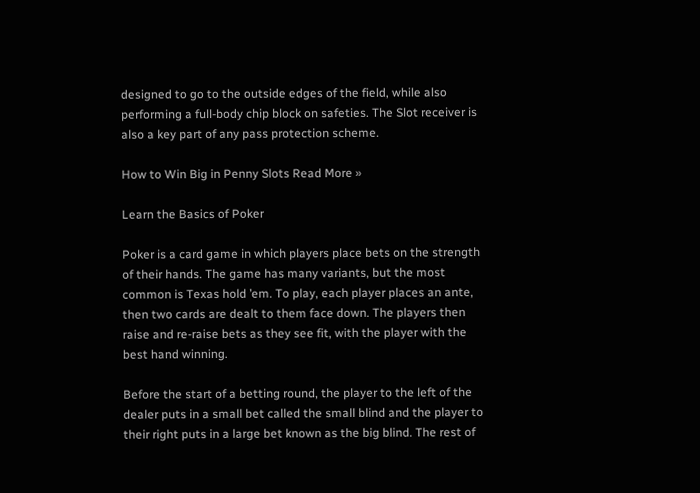designed to go to the outside edges of the field, while also performing a full-body chip block on safeties. The Slot receiver is also a key part of any pass protection scheme.

How to Win Big in Penny Slots Read More »

Learn the Basics of Poker

Poker is a card game in which players place bets on the strength of their hands. The game has many variants, but the most common is Texas hold ’em. To play, each player places an ante, then two cards are dealt to them face down. The players then raise and re-raise bets as they see fit, with the player with the best hand winning.

Before the start of a betting round, the player to the left of the dealer puts in a small bet called the small blind and the player to their right puts in a large bet known as the big blind. The rest of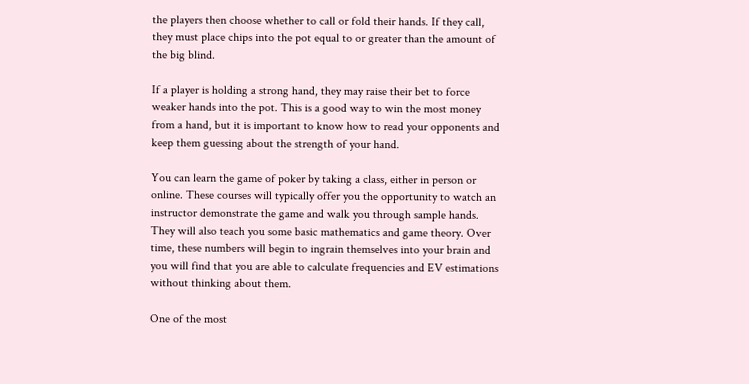the players then choose whether to call or fold their hands. If they call, they must place chips into the pot equal to or greater than the amount of the big blind.

If a player is holding a strong hand, they may raise their bet to force weaker hands into the pot. This is a good way to win the most money from a hand, but it is important to know how to read your opponents and keep them guessing about the strength of your hand.

You can learn the game of poker by taking a class, either in person or online. These courses will typically offer you the opportunity to watch an instructor demonstrate the game and walk you through sample hands. They will also teach you some basic mathematics and game theory. Over time, these numbers will begin to ingrain themselves into your brain and you will find that you are able to calculate frequencies and EV estimations without thinking about them.

One of the most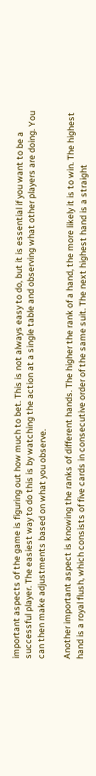important aspects of the game is figuring out how much to bet. This is not always easy to do, but it is essential if you want to be a successful player. The easiest way to do this is by watching the action at a single table and observing what other players are doing. You can then make adjustments based on what you observe.

Another important aspect is knowing the ranks of different hands. The higher the rank of a hand, the more likely it is to win. The highest hand is a royal flush, which consists of five cards in consecutive order of the same suit. The next highest hand is a straight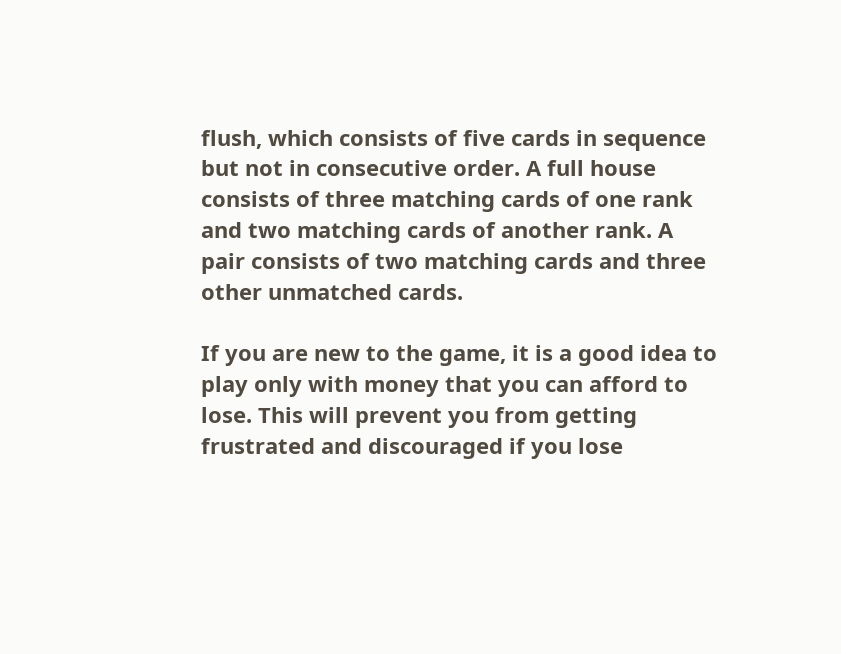flush, which consists of five cards in sequence but not in consecutive order. A full house consists of three matching cards of one rank and two matching cards of another rank. A pair consists of two matching cards and three other unmatched cards.

If you are new to the game, it is a good idea to play only with money that you can afford to lose. This will prevent you from getting frustrated and discouraged if you lose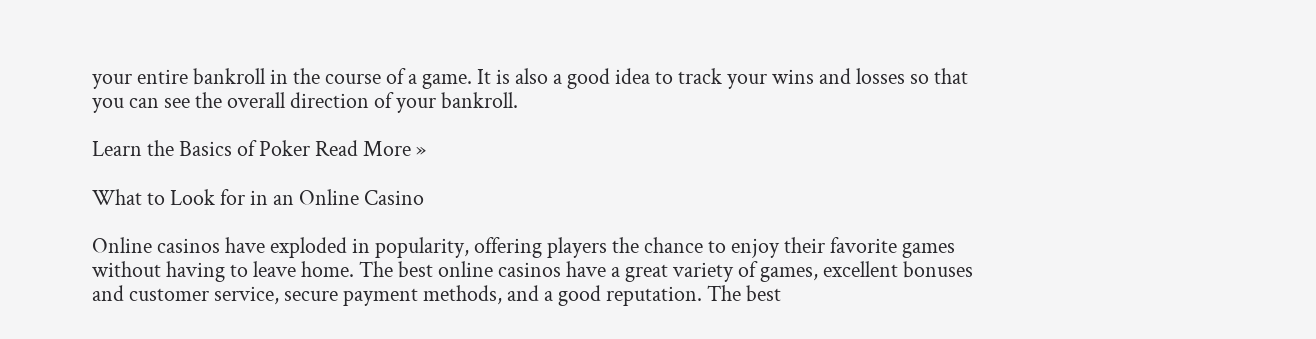your entire bankroll in the course of a game. It is also a good idea to track your wins and losses so that you can see the overall direction of your bankroll.

Learn the Basics of Poker Read More »

What to Look for in an Online Casino

Online casinos have exploded in popularity, offering players the chance to enjoy their favorite games without having to leave home. The best online casinos have a great variety of games, excellent bonuses and customer service, secure payment methods, and a good reputation. The best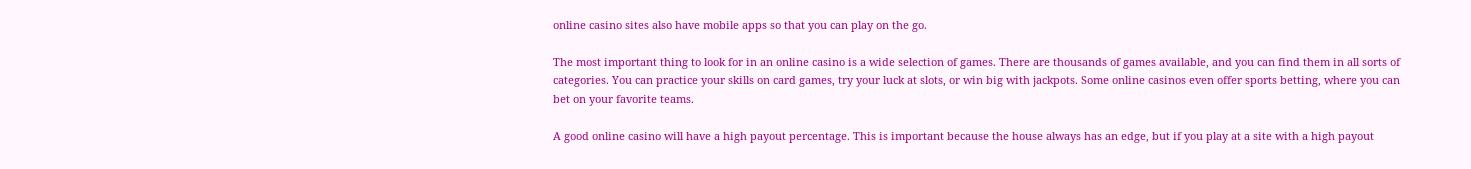online casino sites also have mobile apps so that you can play on the go.

The most important thing to look for in an online casino is a wide selection of games. There are thousands of games available, and you can find them in all sorts of categories. You can practice your skills on card games, try your luck at slots, or win big with jackpots. Some online casinos even offer sports betting, where you can bet on your favorite teams.

A good online casino will have a high payout percentage. This is important because the house always has an edge, but if you play at a site with a high payout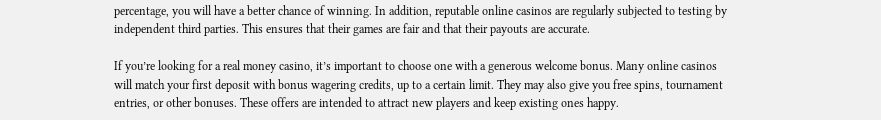percentage, you will have a better chance of winning. In addition, reputable online casinos are regularly subjected to testing by independent third parties. This ensures that their games are fair and that their payouts are accurate.

If you’re looking for a real money casino, it’s important to choose one with a generous welcome bonus. Many online casinos will match your first deposit with bonus wagering credits, up to a certain limit. They may also give you free spins, tournament entries, or other bonuses. These offers are intended to attract new players and keep existing ones happy.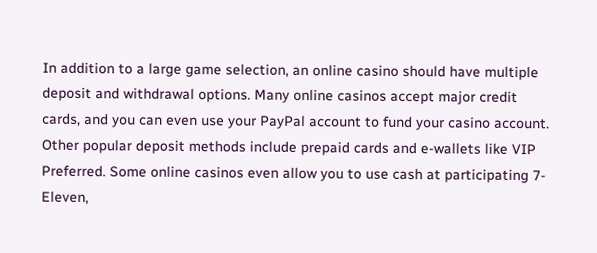In addition to a large game selection, an online casino should have multiple deposit and withdrawal options. Many online casinos accept major credit cards, and you can even use your PayPal account to fund your casino account. Other popular deposit methods include prepaid cards and e-wallets like VIP Preferred. Some online casinos even allow you to use cash at participating 7-Eleven,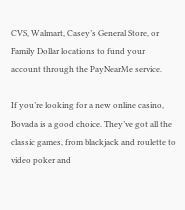CVS, Walmart, Casey’s General Store, or Family Dollar locations to fund your account through the PayNearMe service.

If you’re looking for a new online casino, Bovada is a good choice. They’ve got all the classic games, from blackjack and roulette to video poker and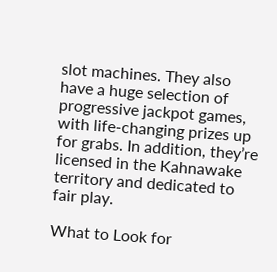slot machines. They also have a huge selection of progressive jackpot games, with life-changing prizes up for grabs. In addition, they’re licensed in the Kahnawake territory and dedicated to fair play.

What to Look for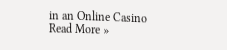in an Online Casino Read More »